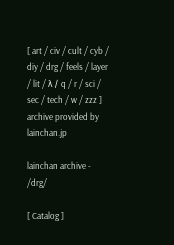[ art / civ / cult / cyb / diy / drg / feels / layer / lit / λ / q / r / sci / sec / tech / w / zzz ] archive provided by lainchan.jp

lainchan archive - /drg/

[ Catalog ]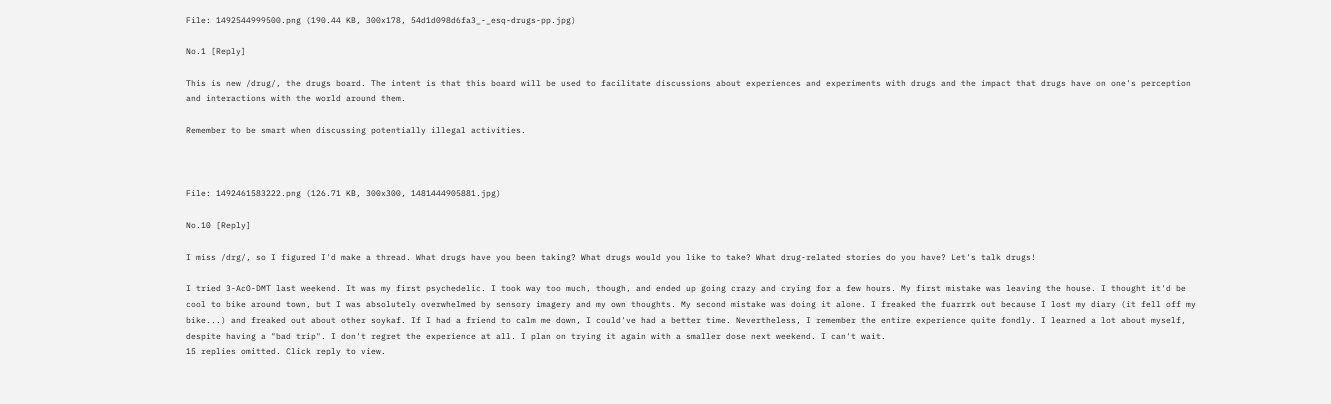File: 1492544999500.png (190.44 KB, 300x178, 54d1d098d6fa3_-_esq-drugs-pp.jpg)

No.1 [Reply]

This is new /drug/, the drugs board. The intent is that this board will be used to facilitate discussions about experiences and experiments with drugs and the impact that drugs have on one's perception and interactions with the world around them.

Remember to be smart when discussing potentially illegal activities.



File: 1492461583222.png (126.71 KB, 300x300, 1481444905881.jpg)

No.10 [Reply]

I miss /drg/, so I figured I'd make a thread. What drugs have you been taking? What drugs would you like to take? What drug-related stories do you have? Let's talk drugs!

I tried 3-AcO-DMT last weekend. It was my first psychedelic. I took way too much, though, and ended up going crazy and crying for a few hours. My first mistake was leaving the house. I thought it'd be cool to bike around town, but I was absolutely overwhelmed by sensory imagery and my own thoughts. My second mistake was doing it alone. I freaked the fuarrrk out because I lost my diary (it fell off my bike...) and freaked out about other soykaf. If I had a friend to calm me down, I could've had a better time. Nevertheless, I remember the entire experience quite fondly. I learned a lot about myself, despite having a "bad trip". I don't regret the experience at all. I plan on trying it again with a smaller dose next weekend. I can't wait.
15 replies omitted. Click reply to view.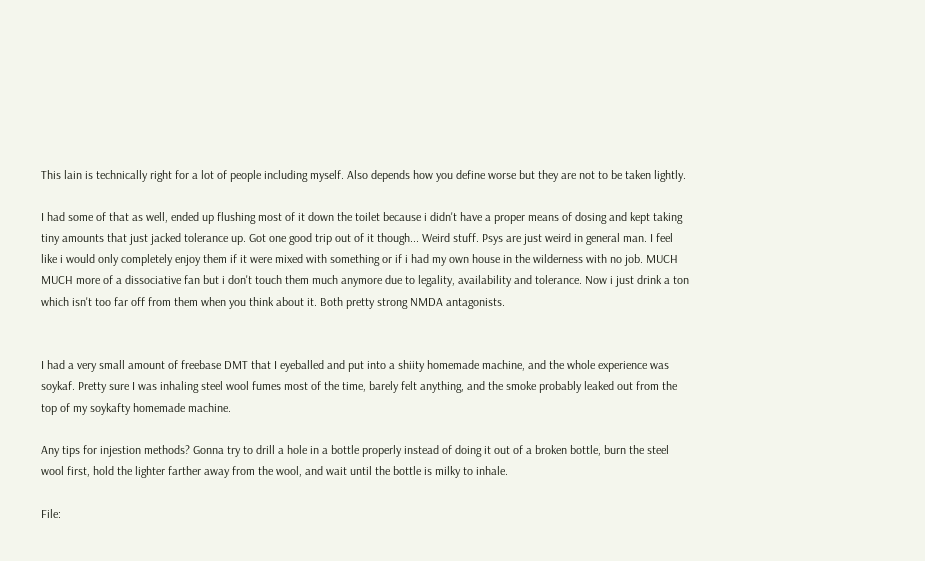This lain is technically right for a lot of people including myself. Also depends how you define worse but they are not to be taken lightly.

I had some of that as well, ended up flushing most of it down the toilet because i didn't have a proper means of dosing and kept taking tiny amounts that just jacked tolerance up. Got one good trip out of it though... Weird stuff. Psys are just weird in general man. I feel like i would only completely enjoy them if it were mixed with something or if i had my own house in the wilderness with no job. MUCH MUCH more of a dissociative fan but i don't touch them much anymore due to legality, availability and tolerance. Now i just drink a ton which isn't too far off from them when you think about it. Both pretty strong NMDA antagonists.


I had a very small amount of freebase DMT that I eyeballed and put into a shiity homemade machine, and the whole experience was soykaf. Pretty sure I was inhaling steel wool fumes most of the time, barely felt anything, and the smoke probably leaked out from the top of my soykafty homemade machine.

Any tips for injestion methods? Gonna try to drill a hole in a bottle properly instead of doing it out of a broken bottle, burn the steel wool first, hold the lighter farther away from the wool, and wait until the bottle is milky to inhale.

File: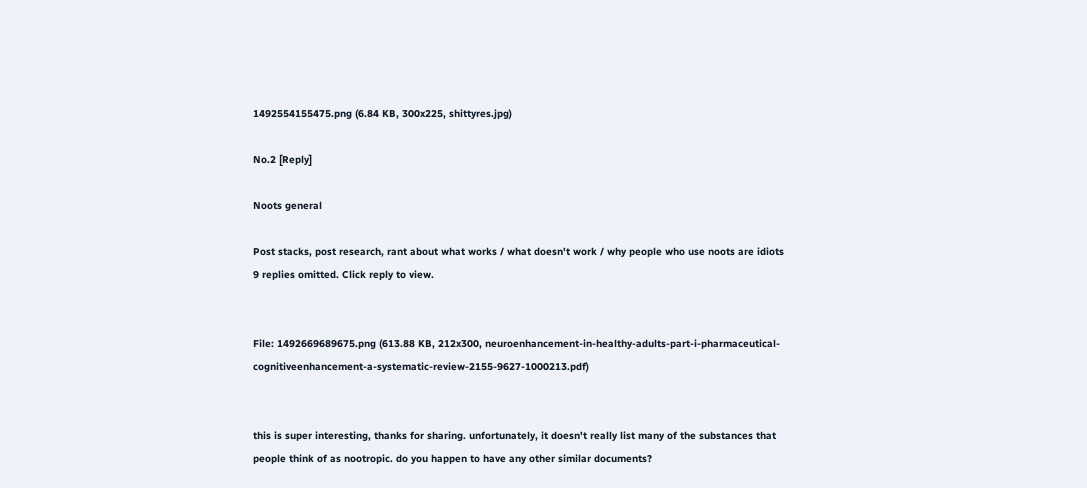1492554155475.png (6.84 KB, 300x225, shittyres.jpg)

No.2 [Reply]

Noots general

Post stacks, post research, rant about what works / what doesn't work / why people who use noots are idiots
9 replies omitted. Click reply to view.


File: 1492669689675.png (613.88 KB, 212x300, neuroenhancement-in-healthy-adults-part-i-pharmaceutical-cognitiveenhancement-a-systematic-review-2155-9627-1000213.pdf)


this is super interesting, thanks for sharing. unfortunately, it doesn't really list many of the substances that people think of as nootropic. do you happen to have any other similar documents?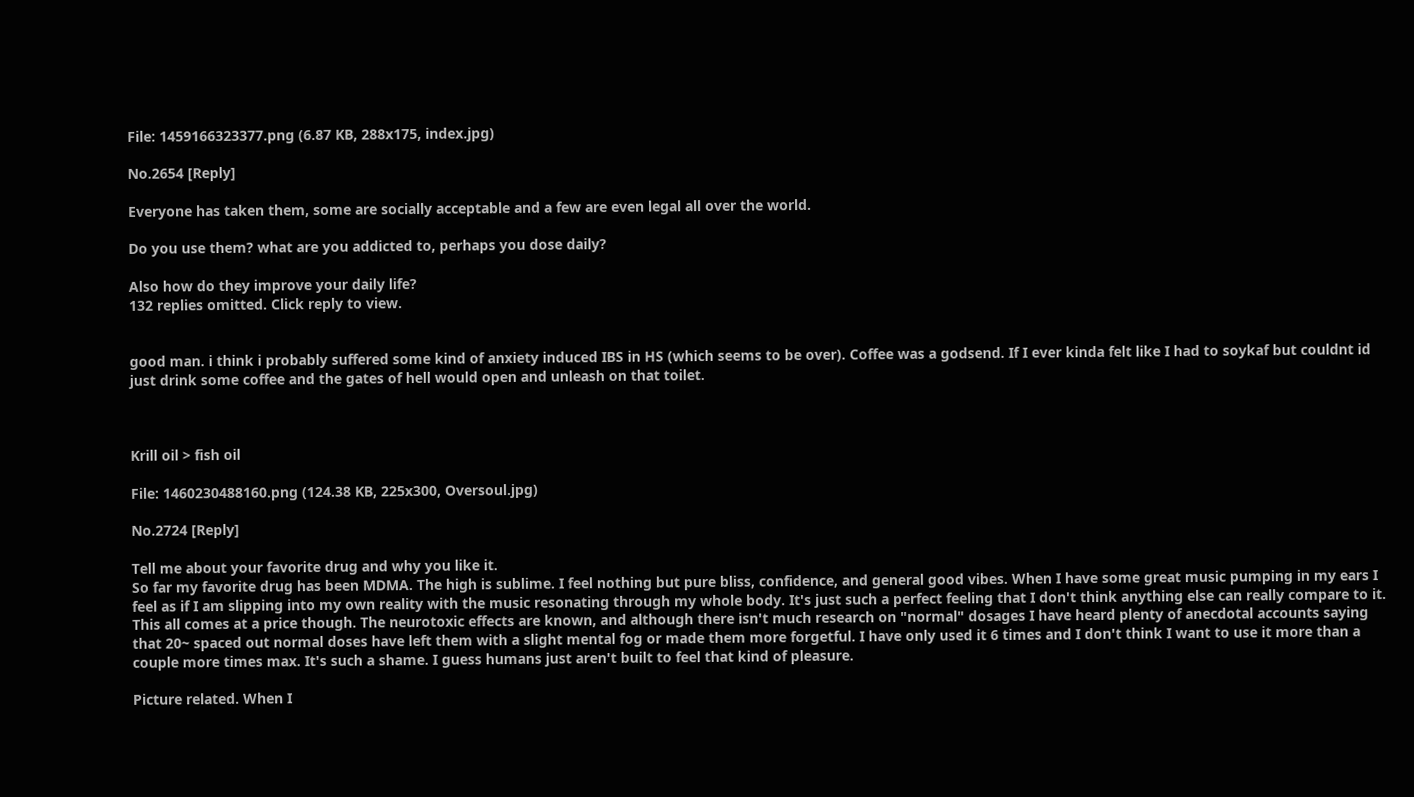File: 1459166323377.png (6.87 KB, 288x175, index.jpg)

No.2654 [Reply]

Everyone has taken them, some are socially acceptable and a few are even legal all over the world.

Do you use them? what are you addicted to, perhaps you dose daily?

Also how do they improve your daily life?
132 replies omitted. Click reply to view.


good man. i think i probably suffered some kind of anxiety induced IBS in HS (which seems to be over). Coffee was a godsend. If I ever kinda felt like I had to soykaf but couldnt id just drink some coffee and the gates of hell would open and unleash on that toilet.



Krill oil > fish oil

File: 1460230488160.png (124.38 KB, 225x300, Oversoul.jpg)

No.2724 [Reply]

Tell me about your favorite drug and why you like it.
So far my favorite drug has been MDMA. The high is sublime. I feel nothing but pure bliss, confidence, and general good vibes. When I have some great music pumping in my ears I feel as if I am slipping into my own reality with the music resonating through my whole body. It's just such a perfect feeling that I don't think anything else can really compare to it.
This all comes at a price though. The neurotoxic effects are known, and although there isn't much research on "normal" dosages I have heard plenty of anecdotal accounts saying that 20~ spaced out normal doses have left them with a slight mental fog or made them more forgetful. I have only used it 6 times and I don't think I want to use it more than a couple more times max. It's such a shame. I guess humans just aren't built to feel that kind of pleasure.

Picture related. When I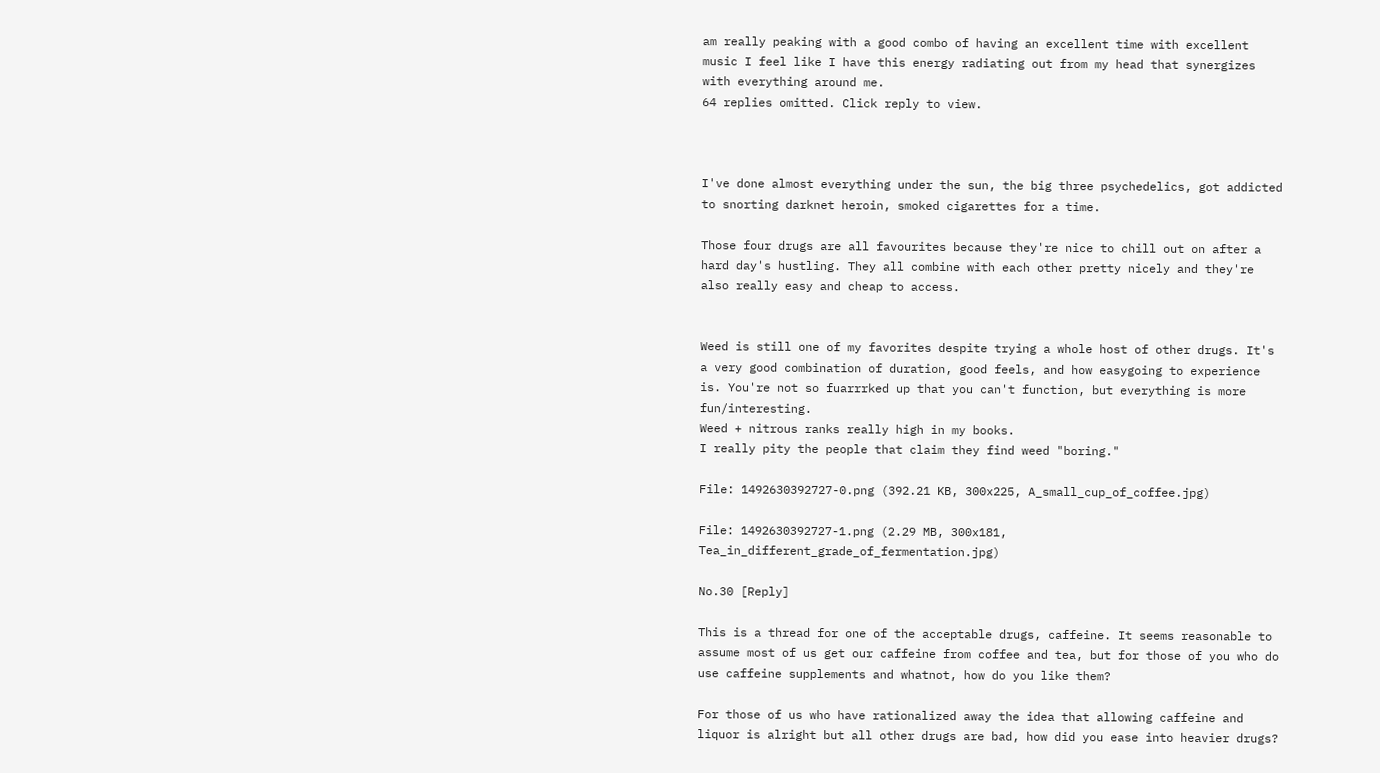am really peaking with a good combo of having an excellent time with excellent music I feel like I have this energy radiating out from my head that synergizes with everything around me.
64 replies omitted. Click reply to view.



I've done almost everything under the sun, the big three psychedelics, got addicted to snorting darknet heroin, smoked cigarettes for a time.

Those four drugs are all favourites because they're nice to chill out on after a hard day's hustling. They all combine with each other pretty nicely and they're also really easy and cheap to access.


Weed is still one of my favorites despite trying a whole host of other drugs. It's a very good combination of duration, good feels, and how easygoing to experience is. You're not so fuarrrked up that you can't function, but everything is more fun/interesting.
Weed + nitrous ranks really high in my books.
I really pity the people that claim they find weed "boring."

File: 1492630392727-0.png (392.21 KB, 300x225, A_small_cup_of_coffee.jpg)

File: 1492630392727-1.png (2.29 MB, 300x181, Tea_in_different_grade_of_fermentation.jpg)

No.30 [Reply]

This is a thread for one of the acceptable drugs, caffeine. It seems reasonable to assume most of us get our caffeine from coffee and tea, but for those of you who do use caffeine supplements and whatnot, how do you like them?

For those of us who have rationalized away the idea that allowing caffeine and liquor is alright but all other drugs are bad, how did you ease into heavier drugs?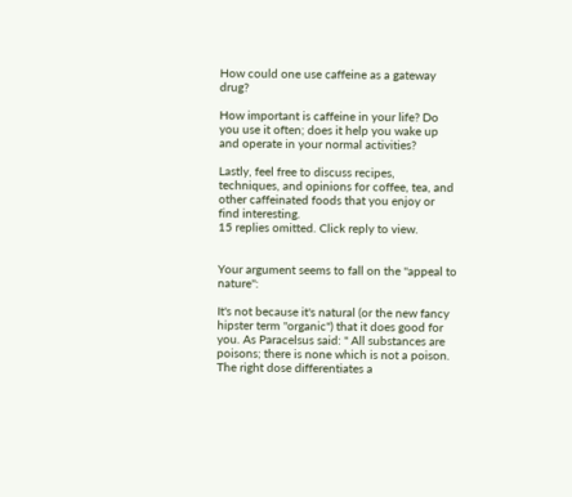How could one use caffeine as a gateway drug?

How important is caffeine in your life? Do you use it often; does it help you wake up and operate in your normal activities?

Lastly, feel free to discuss recipes, techniques, and opinions for coffee, tea, and other caffeinated foods that you enjoy or find interesting.
15 replies omitted. Click reply to view.


Your argument seems to fall on the "appeal to nature":

It's not because it's natural (or the new fancy hipster term "organic") that it does good for you. As Paracelsus said: " All substances are poisons; there is none which is not a poison. The right dose differentiates a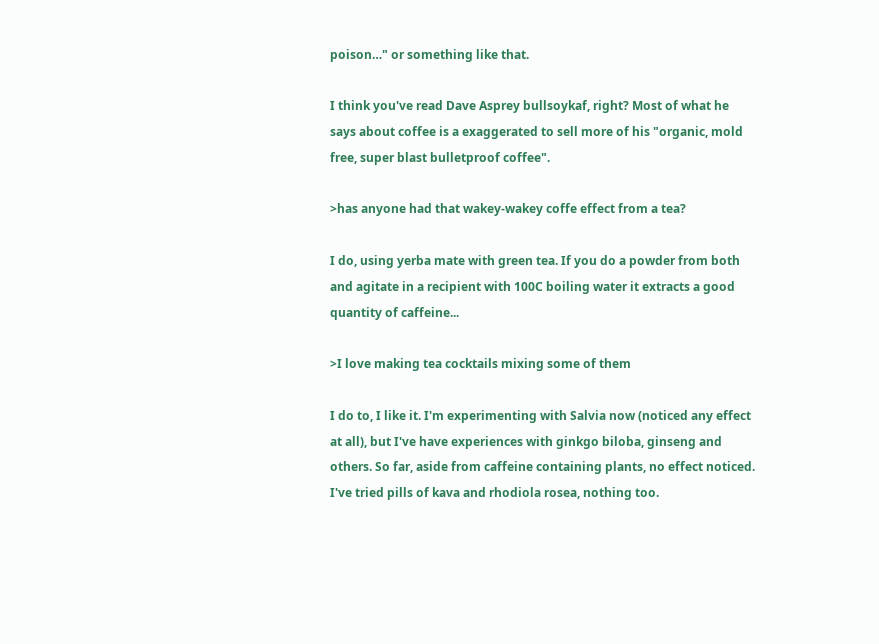poison…" or something like that.

I think you've read Dave Asprey bullsoykaf, right? Most of what he says about coffee is a exaggerated to sell more of his "organic, mold free, super blast bulletproof coffee".

>has anyone had that wakey-wakey coffe effect from a tea?

I do, using yerba mate with green tea. If you do a powder from both and agitate in a recipient with 100C boiling water it extracts a good quantity of caffeine...

>I love making tea cocktails mixing some of them

I do to, I like it. I'm experimenting with Salvia now (noticed any effect at all), but I've have experiences with ginkgo biloba, ginseng and others. So far, aside from caffeine containing plants, no effect noticed. I've tried pills of kava and rhodiola rosea, nothing too.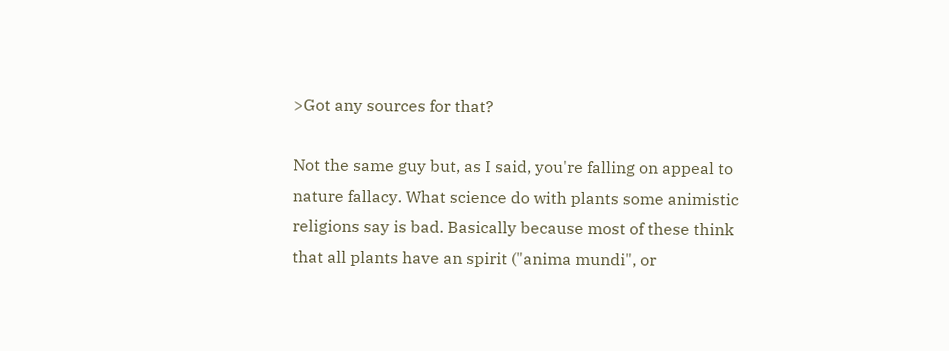>Got any sources for that?

Not the same guy but, as I said, you're falling on appeal to nature fallacy. What science do with plants some animistic religions say is bad. Basically because most of these think that all plants have an spirit ("anima mundi", or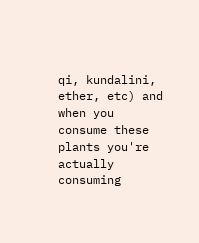qi, kundalini, ether, etc) and when you consume these plants you're actually consuming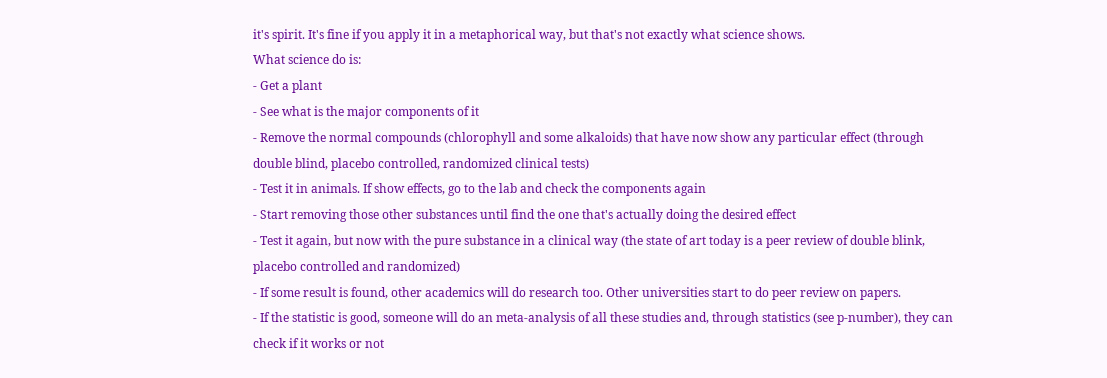it's spirit. It's fine if you apply it in a metaphorical way, but that's not exactly what science shows.
What science do is:
- Get a plant
- See what is the major components of it
- Remove the normal compounds (chlorophyll and some alkaloids) that have now show any particular effect (through double blind, placebo controlled, randomized clinical tests)
- Test it in animals. If show effects, go to the lab and check the components again
- Start removing those other substances until find the one that's actually doing the desired effect
- Test it again, but now with the pure substance in a clinical way (the state of art today is a peer review of double blink, placebo controlled and randomized)
- If some result is found, other academics will do research too. Other universities start to do peer review on papers.
- If the statistic is good, someone will do an meta-analysis of all these studies and, through statistics (see p-number), they can check if it works or not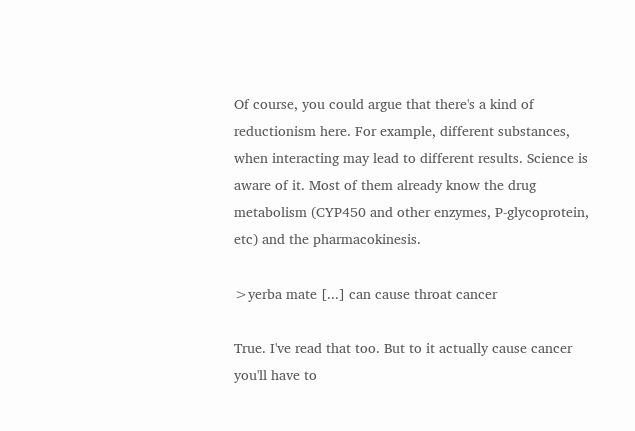Of course, you could argue that there's a kind of reductionism here. For example, different substances, when interacting may lead to different results. Science is aware of it. Most of them already know the drug metabolism (CYP450 and other enzymes, P-glycoprotein, etc) and the pharmacokinesis.

>yerba mate [...] can cause throat cancer

True. I've read that too. But to it actually cause cancer you'll have to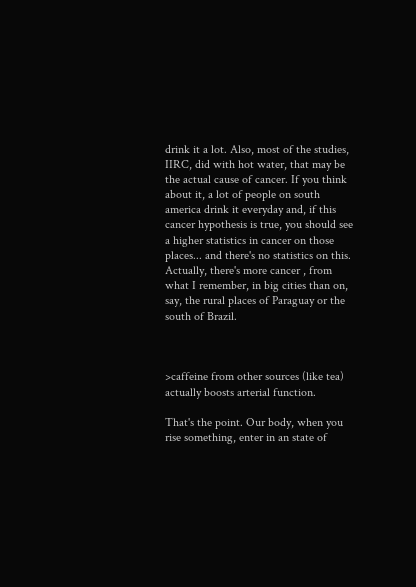drink it a lot. Also, most of the studies, IIRC, did with hot water, that may be the actual cause of cancer. If you think about it, a lot of people on south america drink it everyday and, if this cancer hypothesis is true, you should see a higher statistics in cancer on those places... and there's no statistics on this. Actually, there's more cancer , from what I remember, in big cities than on, say, the rural places of Paraguay or the south of Brazil.



>caffeine from other sources (like tea) actually boosts arterial function.

That's the point. Our body, when you rise something, enter in an state of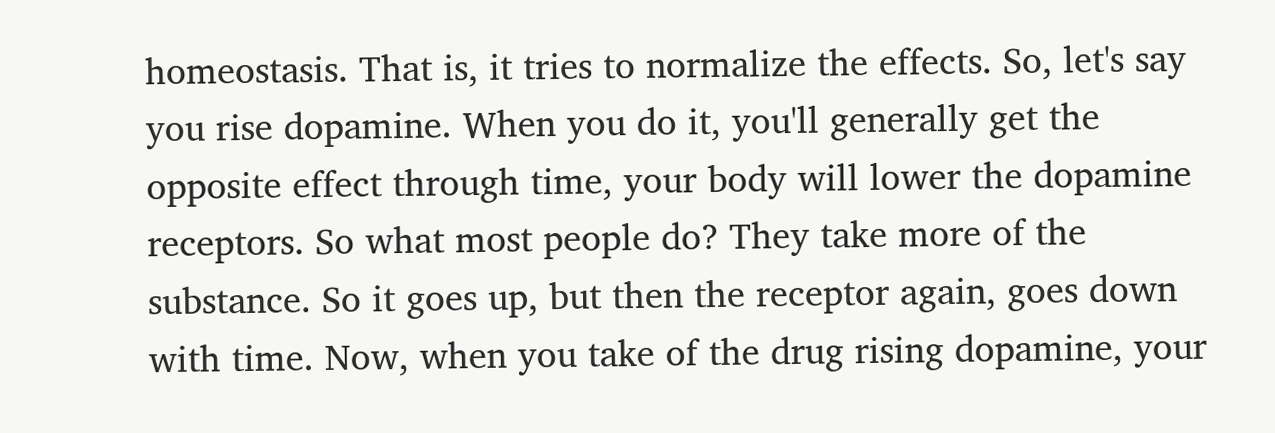homeostasis. That is, it tries to normalize the effects. So, let's say you rise dopamine. When you do it, you'll generally get the opposite effect through time, your body will lower the dopamine receptors. So what most people do? They take more of the substance. So it goes up, but then the receptor again, goes down with time. Now, when you take of the drug rising dopamine, your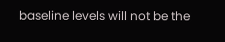baseline levels will not be the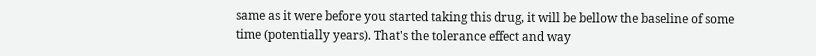same as it were before you started taking this drug, it will be bellow the baseline of some time (potentially years). That's the tolerance effect and way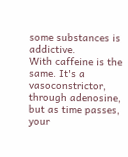some substances is addictive.
With caffeine is the same. It's a vasoconstrictor, through adenosine, but as time passes, your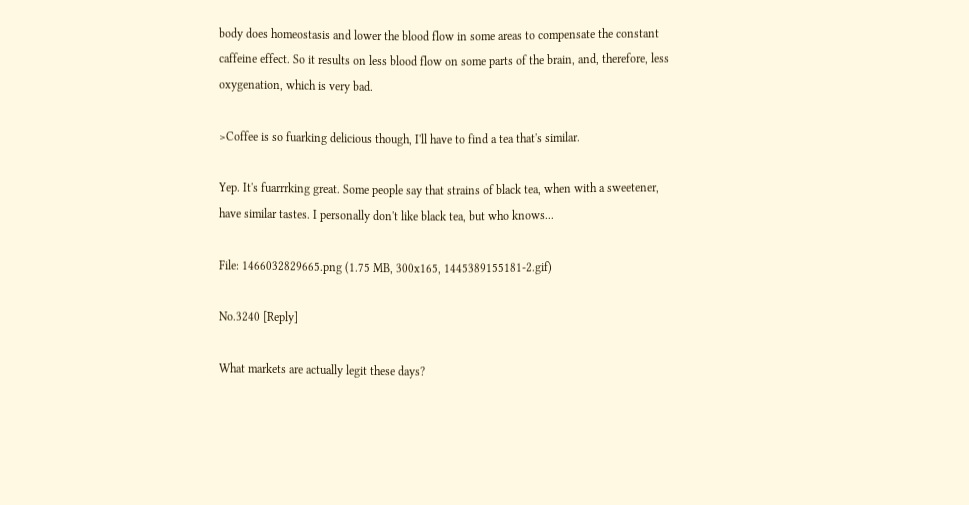body does homeostasis and lower the blood flow in some areas to compensate the constant caffeine effect. So it results on less blood flow on some parts of the brain, and, therefore, less oxygenation, which is very bad.

>Coffee is so fuarking delicious though, I'll have to find a tea that's similar.

Yep. It's fuarrrking great. Some people say that strains of black tea, when with a sweetener, have similar tastes. I personally don't like black tea, but who knows...

File: 1466032829665.png (1.75 MB, 300x165, 1445389155181-2.gif)

No.3240 [Reply]

What markets are actually legit these days?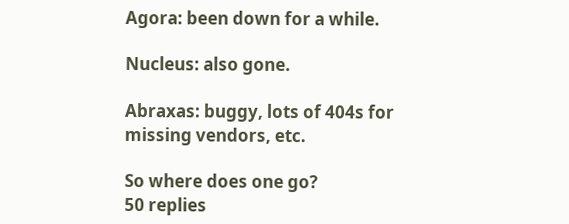Agora: been down for a while.

Nucleus: also gone.

Abraxas: buggy, lots of 404s for missing vendors, etc.

So where does one go?
50 replies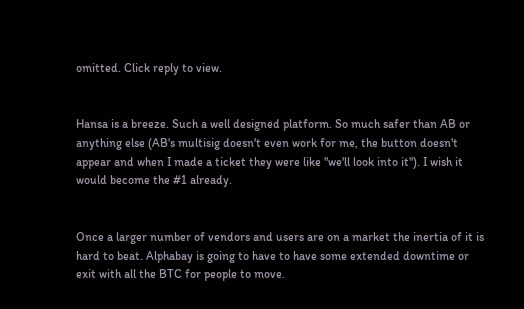omitted. Click reply to view.


Hansa is a breeze. Such a well designed platform. So much safer than AB or anything else (AB's multisig doesn't even work for me, the button doesn't appear and when I made a ticket they were like "we'll look into it"). I wish it would become the #1 already.


Once a larger number of vendors and users are on a market the inertia of it is hard to beat. Alphabay is going to have to have some extended downtime or exit with all the BTC for people to move.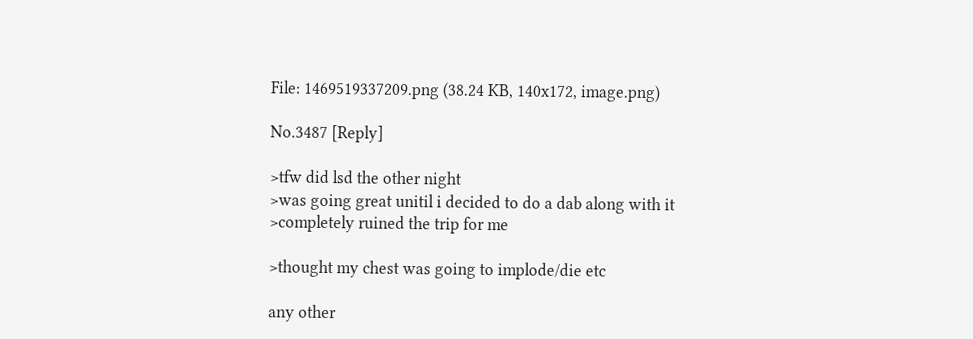File: 1469519337209.png (38.24 KB, 140x172, image.png)

No.3487 [Reply]

>tfw did lsd the other night
>was going great unitil i decided to do a dab along with it
>completely ruined the trip for me

>thought my chest was going to implode/die etc

any other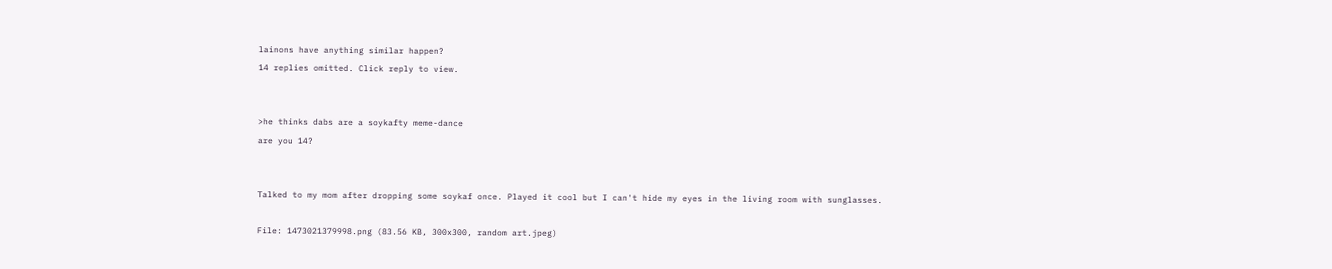lainons have anything similar happen?
14 replies omitted. Click reply to view.


>he thinks dabs are a soykafty meme-dance
are you 14?


Talked to my mom after dropping some soykaf once. Played it cool but I can't hide my eyes in the living room with sunglasses.

File: 1473021379998.png (83.56 KB, 300x300, random art.jpeg)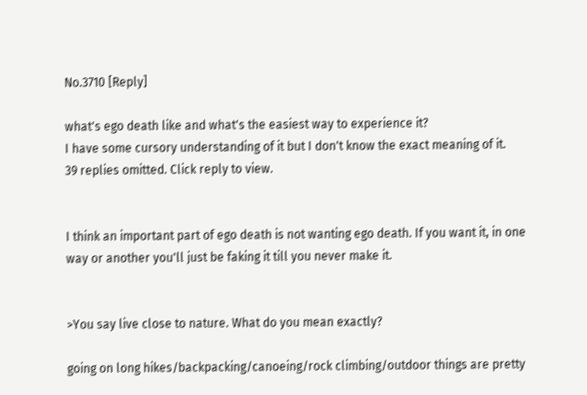No.3710 [Reply]

what's ego death like and what's the easiest way to experience it?
I have some cursory understanding of it but I don't know the exact meaning of it.
39 replies omitted. Click reply to view.


I think an important part of ego death is not wanting ego death. If you want it, in one way or another you'll just be faking it till you never make it.


>You say live close to nature. What do you mean exactly?

going on long hikes/backpacking/canoeing/rock climbing/outdoor things are pretty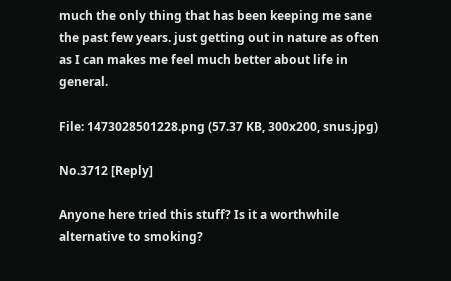much the only thing that has been keeping me sane the past few years. just getting out in nature as often as I can makes me feel much better about life in general.

File: 1473028501228.png (57.37 KB, 300x200, snus.jpg)

No.3712 [Reply]

Anyone here tried this stuff? Is it a worthwhile alternative to smoking?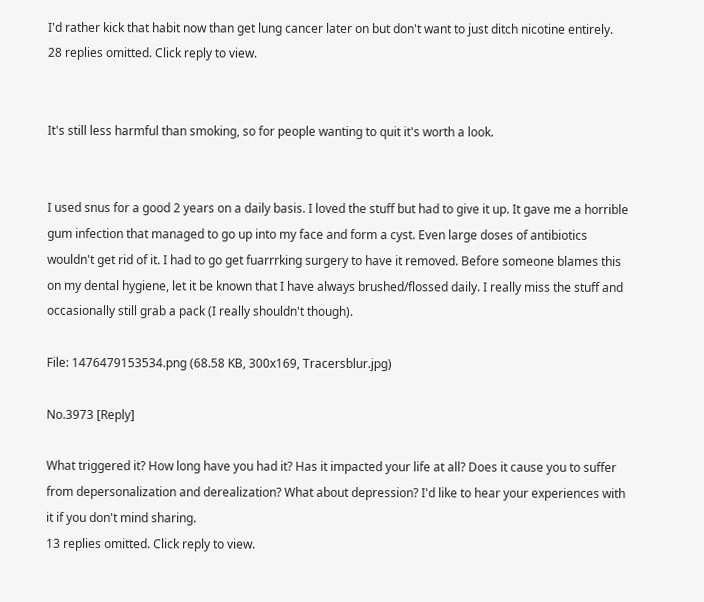I'd rather kick that habit now than get lung cancer later on but don't want to just ditch nicotine entirely.
28 replies omitted. Click reply to view.


It's still less harmful than smoking, so for people wanting to quit it's worth a look.


I used snus for a good 2 years on a daily basis. I loved the stuff but had to give it up. It gave me a horrible gum infection that managed to go up into my face and form a cyst. Even large doses of antibiotics wouldn't get rid of it. I had to go get fuarrrking surgery to have it removed. Before someone blames this on my dental hygiene, let it be known that I have always brushed/flossed daily. I really miss the stuff and occasionally still grab a pack (I really shouldn't though).

File: 1476479153534.png (68.58 KB, 300x169, Tracersblur.jpg)

No.3973 [Reply]

What triggered it? How long have you had it? Has it impacted your life at all? Does it cause you to suffer from depersonalization and derealization? What about depression? I'd like to hear your experiences with it if you don't mind sharing.
13 replies omitted. Click reply to view.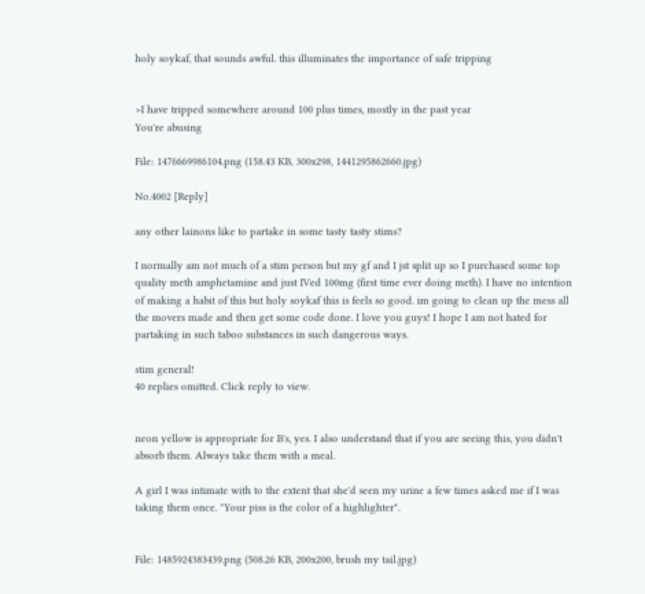holy soykaf, that sounds awful. this illuminates the importance of safe tripping


>I have tripped somewhere around 100 plus times, mostly in the past year
You're abusing

File: 1476669986104.png (158.43 KB, 300x298, 1441295862660.jpg)

No.4002 [Reply]

any other lainons like to partake in some tasty tasty stims?

I normally am not much of a stim person but my gf and I jst split up so I purchased some top quality meth amphetamine and just IVed 100mg (first time ever doing meth). I have no intention of making a habit of this but holy soykaf this is feels so good. im going to clean up the mess all the movers made and then get some code done. I love you guys! I hope I am not hated for partaking in such taboo substances in such dangerous ways.

stim general!
40 replies omitted. Click reply to view.


neon yellow is appropriate for B's, yes. I also understand that if you are seeing this, you didn't absorb them. Always take them with a meal.

A girl I was intimate with to the extent that she'd seen my urine a few times asked me if I was taking them once. "Your piss is the color of a highlighter".


File: 1485924383439.png (508.26 KB, 200x200, brush my tail.jpg)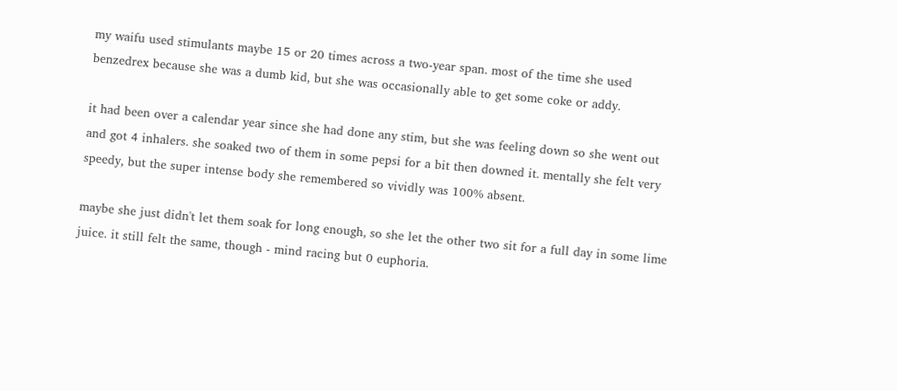my waifu used stimulants maybe 15 or 20 times across a two-year span. most of the time she used benzedrex because she was a dumb kid, but she was occasionally able to get some coke or addy.

it had been over a calendar year since she had done any stim, but she was feeling down so she went out and got 4 inhalers. she soaked two of them in some pepsi for a bit then downed it. mentally she felt very speedy, but the super intense body she remembered so vividly was 100% absent.

maybe she just didn't let them soak for long enough, so she let the other two sit for a full day in some lime juice. it still felt the same, though - mind racing but 0 euphoria.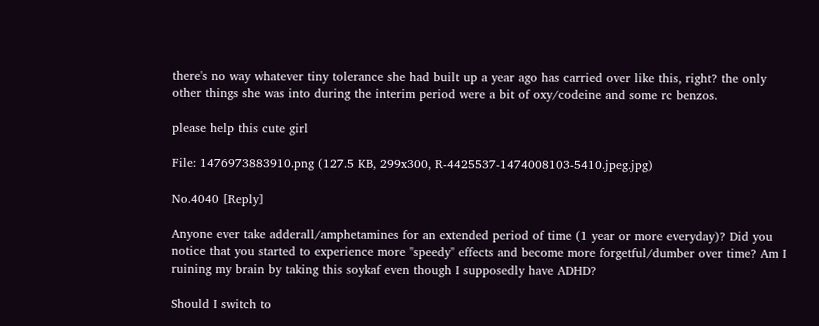there's no way whatever tiny tolerance she had built up a year ago has carried over like this, right? the only other things she was into during the interim period were a bit of oxy/codeine and some rc benzos.

please help this cute girl

File: 1476973883910.png (127.5 KB, 299x300, R-4425537-1474008103-5410.jpeg.jpg)

No.4040 [Reply]

Anyone ever take adderall/amphetamines for an extended period of time (1 year or more everyday)? Did you notice that you started to experience more "speedy" effects and become more forgetful/dumber over time? Am I ruining my brain by taking this soykaf even though I supposedly have ADHD?

Should I switch to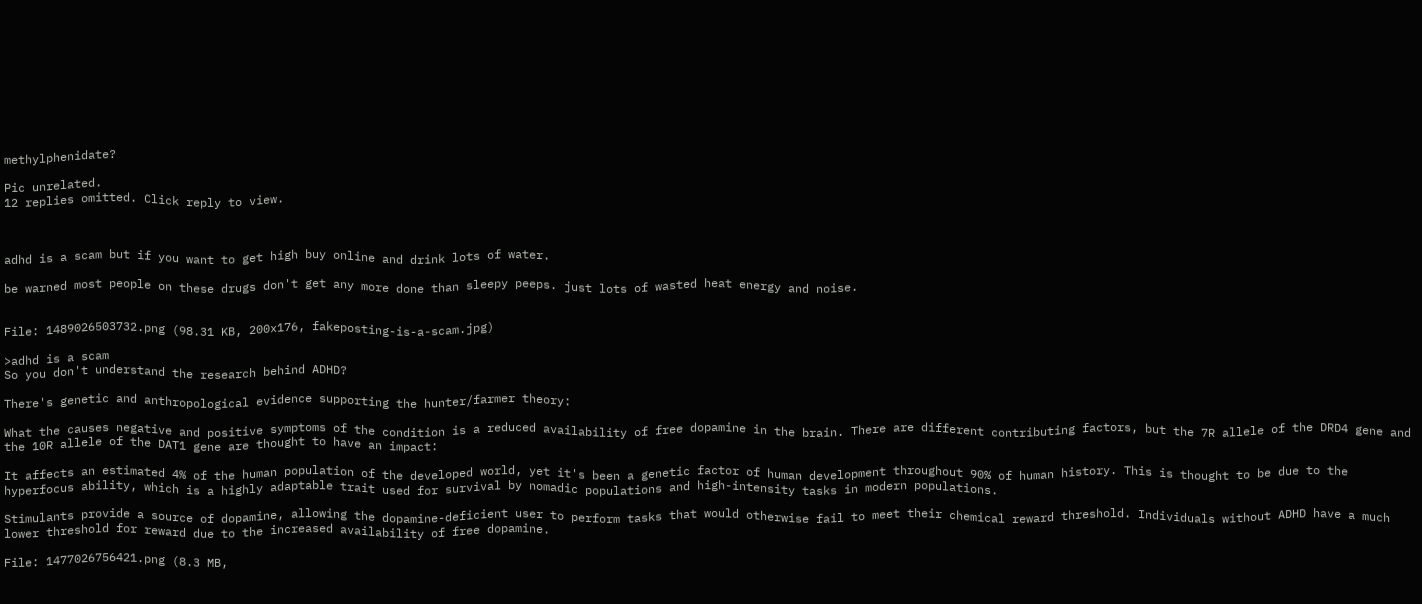methylphenidate?

Pic unrelated.
12 replies omitted. Click reply to view.



adhd is a scam but if you want to get high buy online and drink lots of water.

be warned most people on these drugs don't get any more done than sleepy peeps. just lots of wasted heat energy and noise.


File: 1489026503732.png (98.31 KB, 200x176, fakeposting-is-a-scam.jpg)

>adhd is a scam
So you don't understand the research behind ADHD?

There's genetic and anthropological evidence supporting the hunter/farmer theory:

What the causes negative and positive symptoms of the condition is a reduced availability of free dopamine in the brain. There are different contributing factors, but the 7R allele of the DRD4 gene and the 10R allele of the DAT1 gene are thought to have an impact:

It affects an estimated 4% of the human population of the developed world, yet it's been a genetic factor of human development throughout 90% of human history. This is thought to be due to the hyperfocus ability, which is a highly adaptable trait used for survival by nomadic populations and high-intensity tasks in modern populations.

Stimulants provide a source of dopamine, allowing the dopamine-deficient user to perform tasks that would otherwise fail to meet their chemical reward threshold. Individuals without ADHD have a much lower threshold for reward due to the increased availability of free dopamine.

File: 1477026756421.png (8.3 MB,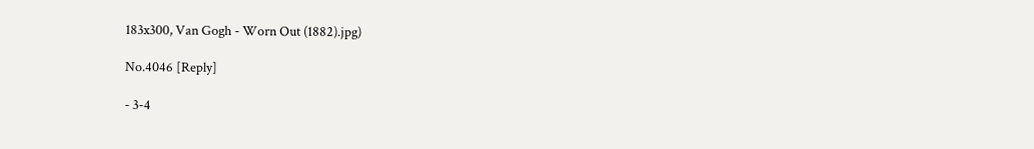183x300, Van Gogh - Worn Out (1882).jpg)

No.4046 [Reply]

- 3-4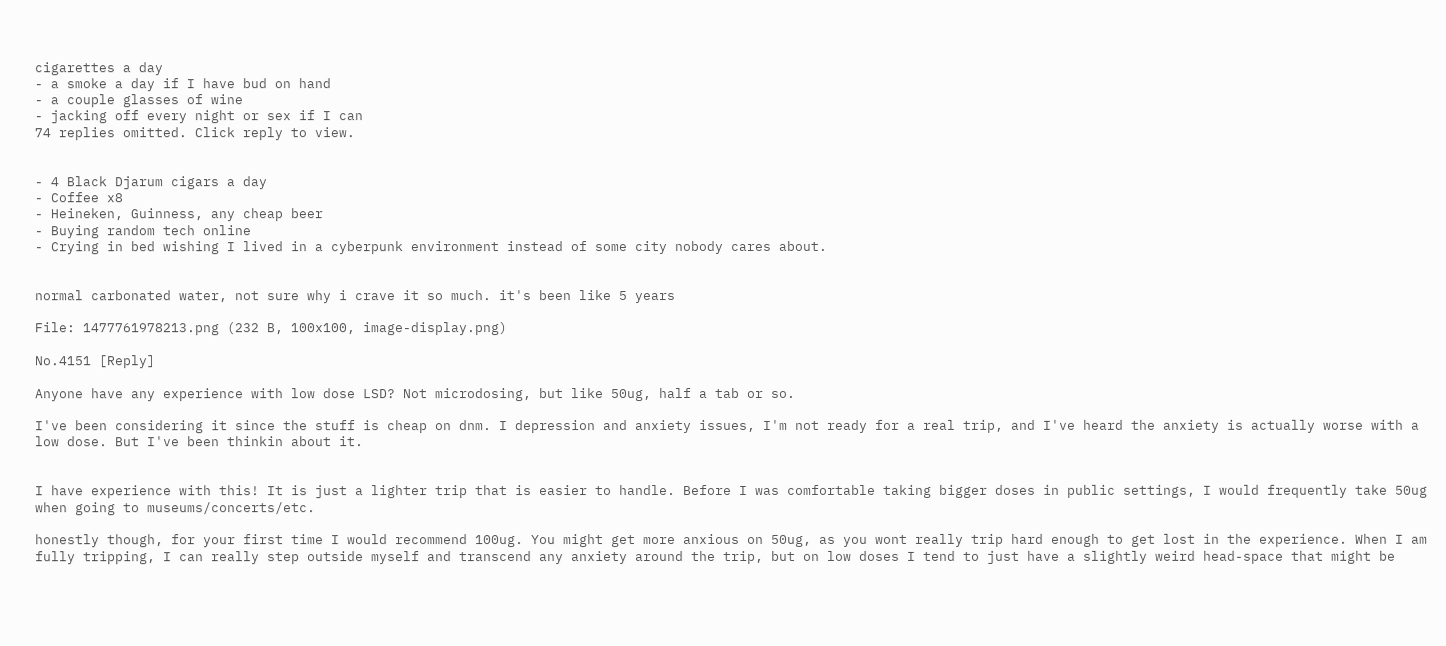cigarettes a day
- a smoke a day if I have bud on hand
- a couple glasses of wine
- jacking off every night or sex if I can
74 replies omitted. Click reply to view.


- 4 Black Djarum cigars a day
- Coffee x8
- Heineken, Guinness, any cheap beer
- Buying random tech online
- Crying in bed wishing I lived in a cyberpunk environment instead of some city nobody cares about.


normal carbonated water, not sure why i crave it so much. it's been like 5 years

File: 1477761978213.png (232 B, 100x100, image-display.png)

No.4151 [Reply]

Anyone have any experience with low dose LSD? Not microdosing, but like 50ug, half a tab or so.

I've been considering it since the stuff is cheap on dnm. I depression and anxiety issues, I'm not ready for a real trip, and I've heard the anxiety is actually worse with a low dose. But I've been thinkin about it.


I have experience with this! It is just a lighter trip that is easier to handle. Before I was comfortable taking bigger doses in public settings, I would frequently take 50ug when going to museums/concerts/etc.

honestly though, for your first time I would recommend 100ug. You might get more anxious on 50ug, as you wont really trip hard enough to get lost in the experience. When I am fully tripping, I can really step outside myself and transcend any anxiety around the trip, but on low doses I tend to just have a slightly weird head-space that might be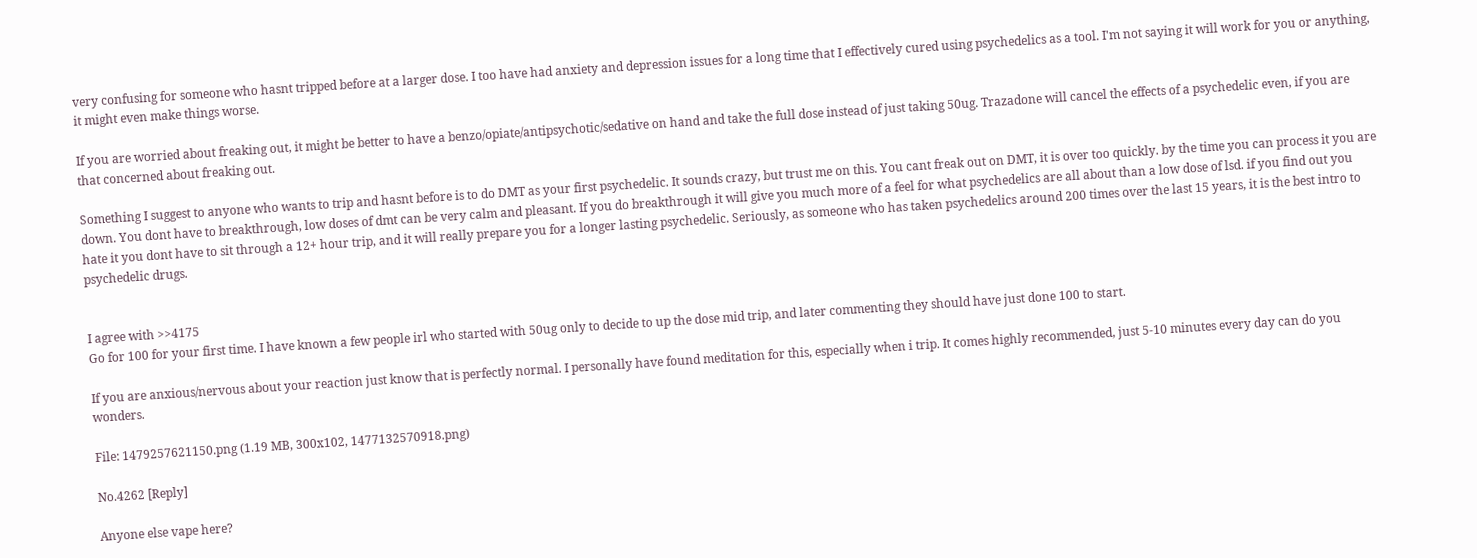very confusing for someone who hasnt tripped before at a larger dose. I too have had anxiety and depression issues for a long time that I effectively cured using psychedelics as a tool. I'm not saying it will work for you or anything, it might even make things worse.

If you are worried about freaking out, it might be better to have a benzo/opiate/antipsychotic/sedative on hand and take the full dose instead of just taking 50ug. Trazadone will cancel the effects of a psychedelic even, if you are that concerned about freaking out.

Something I suggest to anyone who wants to trip and hasnt before is to do DMT as your first psychedelic. It sounds crazy, but trust me on this. You cant freak out on DMT, it is over too quickly. by the time you can process it you are down. You dont have to breakthrough, low doses of dmt can be very calm and pleasant. If you do breakthrough it will give you much more of a feel for what psychedelics are all about than a low dose of lsd. if you find out you hate it you dont have to sit through a 12+ hour trip, and it will really prepare you for a longer lasting psychedelic. Seriously, as someone who has taken psychedelics around 200 times over the last 15 years, it is the best intro to psychedelic drugs.


I agree with >>4175
Go for 100 for your first time. I have known a few people irl who started with 50ug only to decide to up the dose mid trip, and later commenting they should have just done 100 to start.

If you are anxious/nervous about your reaction just know that is perfectly normal. I personally have found meditation for this, especially when i trip. It comes highly recommended, just 5-10 minutes every day can do you wonders.

File: 1479257621150.png (1.19 MB, 300x102, 1477132570918.png)

No.4262 [Reply]

Anyone else vape here?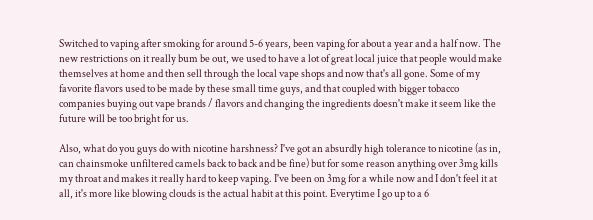Switched to vaping after smoking for around 5-6 years, been vaping for about a year and a half now. The new restrictions on it really bum be out, we used to have a lot of great local juice that people would make themselves at home and then sell through the local vape shops and now that's all gone. Some of my favorite flavors used to be made by these small time guys, and that coupled with bigger tobacco companies buying out vape brands / flavors and changing the ingredients doesn't make it seem like the future will be too bright for us.

Also, what do you guys do with nicotine harshness? I've got an absurdly high tolerance to nicotine (as in, can chainsmoke unfiltered camels back to back and be fine) but for some reason anything over 3mg kills my throat and makes it really hard to keep vaping. I've been on 3mg for a while now and I don't feel it at all, it's more like blowing clouds is the actual habit at this point. Everytime I go up to a 6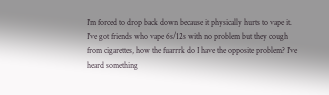I'm forced to drop back down because it physically hurts to vape it. I've got friends who vape 6s/12s with no problem but they cough from cigarettes, how the fuarrrk do I have the opposite problem? I've heard something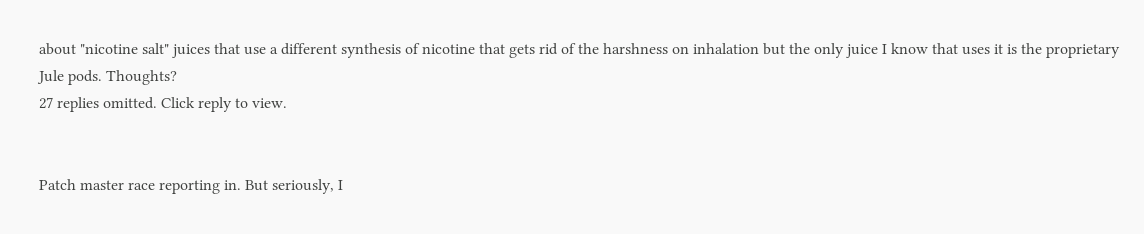about "nicotine salt" juices that use a different synthesis of nicotine that gets rid of the harshness on inhalation but the only juice I know that uses it is the proprietary Jule pods. Thoughts?
27 replies omitted. Click reply to view.


Patch master race reporting in. But seriously, I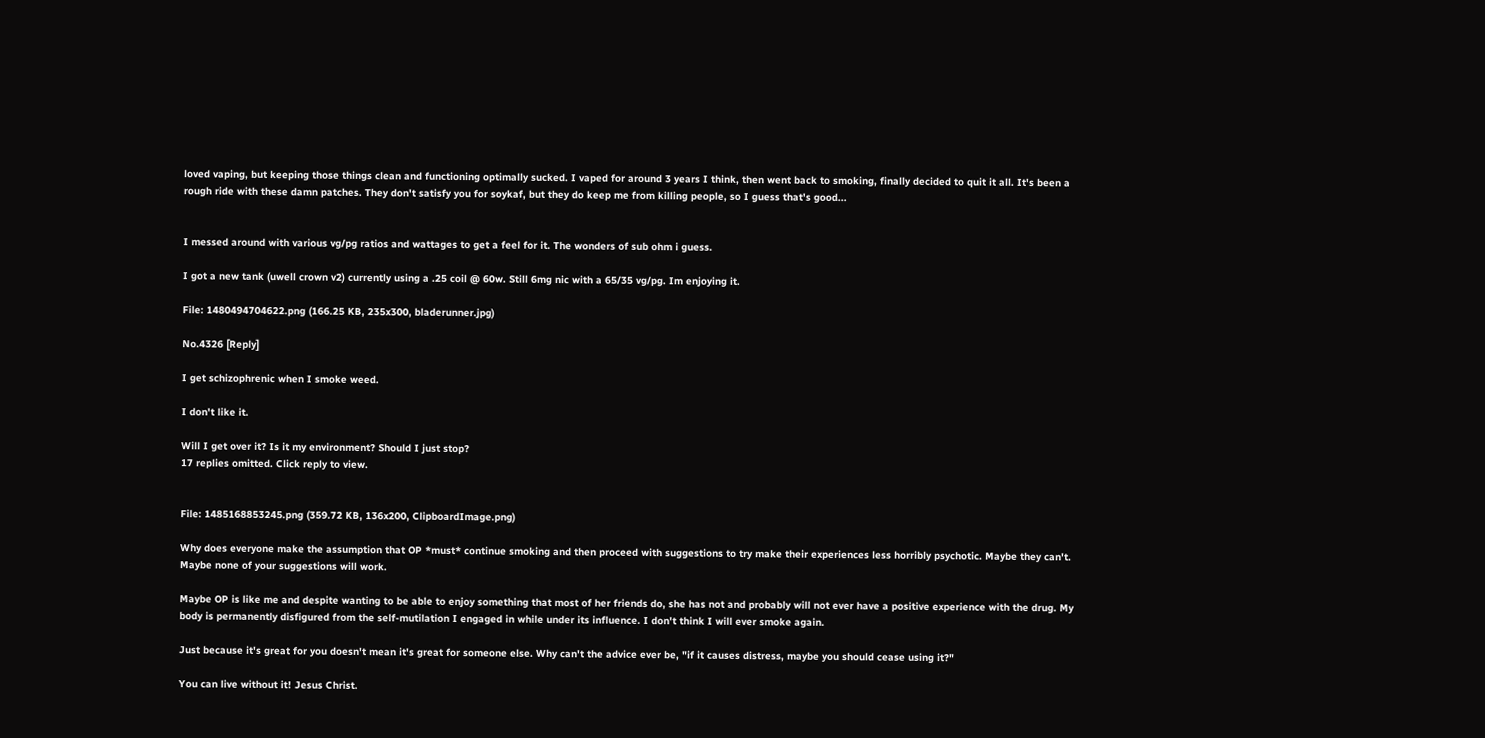loved vaping, but keeping those things clean and functioning optimally sucked. I vaped for around 3 years I think, then went back to smoking, finally decided to quit it all. It's been a rough ride with these damn patches. They don't satisfy you for soykaf, but they do keep me from killing people, so I guess that's good...


I messed around with various vg/pg ratios and wattages to get a feel for it. The wonders of sub ohm i guess.

I got a new tank (uwell crown v2) currently using a .25 coil @ 60w. Still 6mg nic with a 65/35 vg/pg. Im enjoying it.

File: 1480494704622.png (166.25 KB, 235x300, bladerunner.jpg)

No.4326 [Reply]

I get schizophrenic when I smoke weed.

I don't like it.

Will I get over it? Is it my environment? Should I just stop?
17 replies omitted. Click reply to view.


File: 1485168853245.png (359.72 KB, 136x200, ClipboardImage.png)

Why does everyone make the assumption that OP *must* continue smoking and then proceed with suggestions to try make their experiences less horribly psychotic. Maybe they can't. Maybe none of your suggestions will work.

Maybe OP is like me and despite wanting to be able to enjoy something that most of her friends do, she has not and probably will not ever have a positive experience with the drug. My body is permanently disfigured from the self-mutilation I engaged in while under its influence. I don't think I will ever smoke again.

Just because it's great for you doesn't mean it's great for someone else. Why can't the advice ever be, "if it causes distress, maybe you should cease using it?"

You can live without it! Jesus Christ.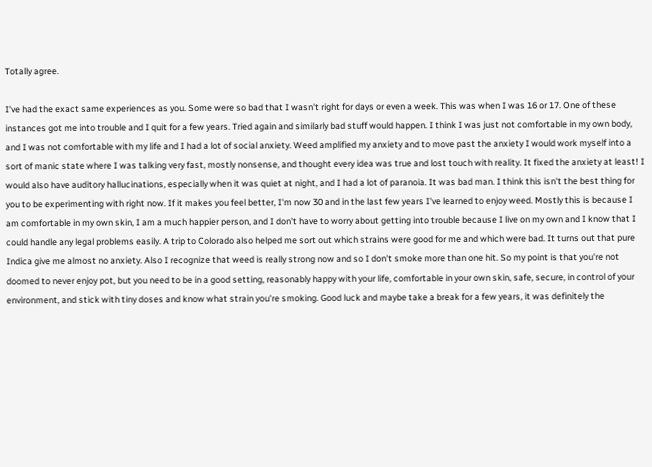Totally agree.

I've had the exact same experiences as you. Some were so bad that I wasn't right for days or even a week. This was when I was 16 or 17. One of these instances got me into trouble and I quit for a few years. Tried again and similarly bad stuff would happen. I think I was just not comfortable in my own body, and I was not comfortable with my life and I had a lot of social anxiety. Weed amplified my anxiety and to move past the anxiety I would work myself into a sort of manic state where I was talking very fast, mostly nonsense, and thought every idea was true and lost touch with reality. It fixed the anxiety at least! I would also have auditory hallucinations, especially when it was quiet at night, and I had a lot of paranoia. It was bad man. I think this isn't the best thing for you to be experimenting with right now. If it makes you feel better, I'm now 30 and in the last few years I've learned to enjoy weed. Mostly this is because I am comfortable in my own skin, I am a much happier person, and I don't have to worry about getting into trouble because I live on my own and I know that I could handle any legal problems easily. A trip to Colorado also helped me sort out which strains were good for me and which were bad. It turns out that pure Indica give me almost no anxiety. Also I recognize that weed is really strong now and so I don't smoke more than one hit. So my point is that you're not doomed to never enjoy pot, but you need to be in a good setting, reasonably happy with your life, comfortable in your own skin, safe, secure, in control of your environment, and stick with tiny doses and know what strain you're smoking. Good luck and maybe take a break for a few years, it was definitely the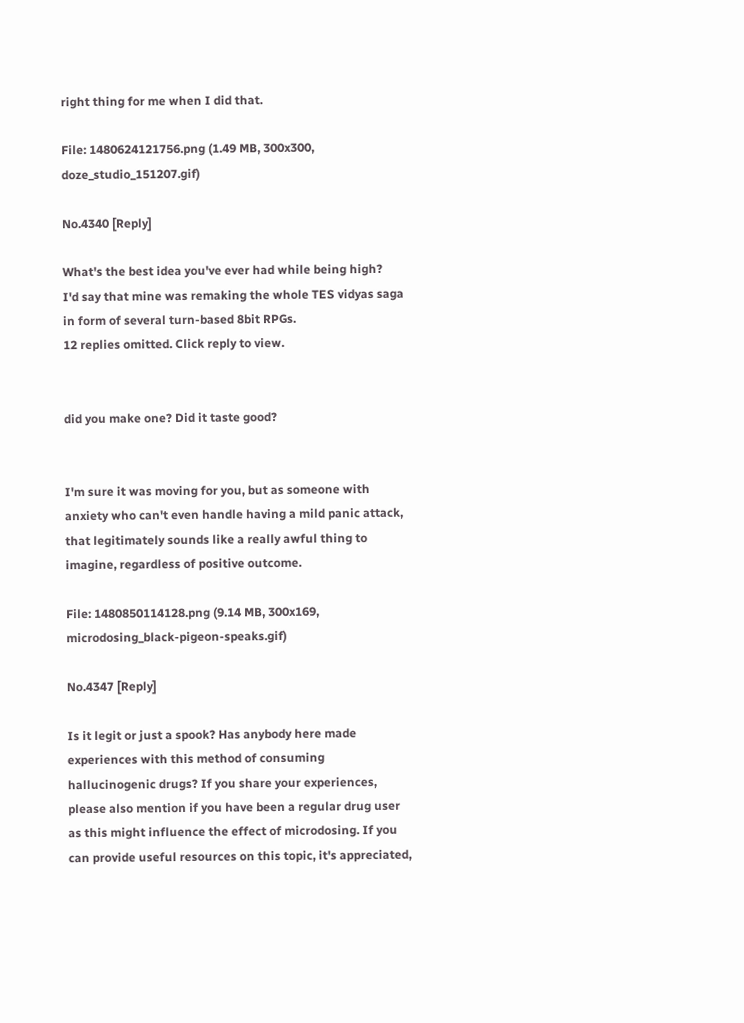right thing for me when I did that.

File: 1480624121756.png (1.49 MB, 300x300, doze_studio_151207.gif)

No.4340 [Reply]

What's the best idea you've ever had while being high?
I'd say that mine was remaking the whole TES vidyas saga in form of several turn-based 8bit RPGs.
12 replies omitted. Click reply to view.


did you make one? Did it taste good?


I'm sure it was moving for you, but as someone with anxiety who can't even handle having a mild panic attack, that legitimately sounds like a really awful thing to imagine, regardless of positive outcome.

File: 1480850114128.png (9.14 MB, 300x169, microdosing_black-pigeon-speaks.gif)

No.4347 [Reply]

Is it legit or just a spook? Has anybody here made experiences with this method of consuming hallucinogenic drugs? If you share your experiences, please also mention if you have been a regular drug user as this might influence the effect of microdosing. If you can provide useful resources on this topic, it's appreciated,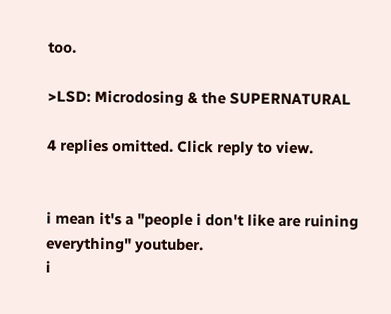too.

>LSD: Microdosing & the SUPERNATURAL

4 replies omitted. Click reply to view.


i mean it's a "people i don't like are ruining everything" youtuber.
i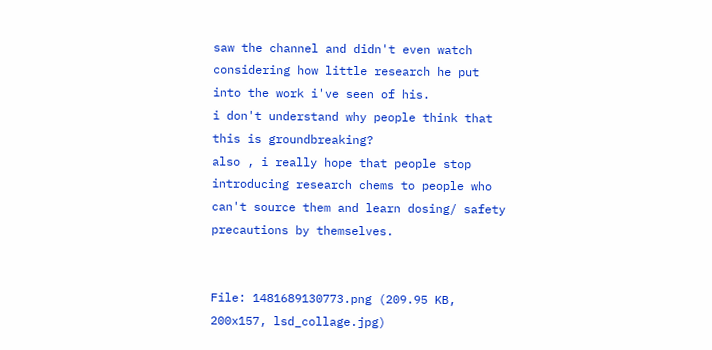saw the channel and didn't even watch considering how little research he put into the work i've seen of his.
i don't understand why people think that this is groundbreaking?
also , i really hope that people stop introducing research chems to people who can't source them and learn dosing/ safety precautions by themselves.


File: 1481689130773.png (209.95 KB, 200x157, lsd_collage.jpg)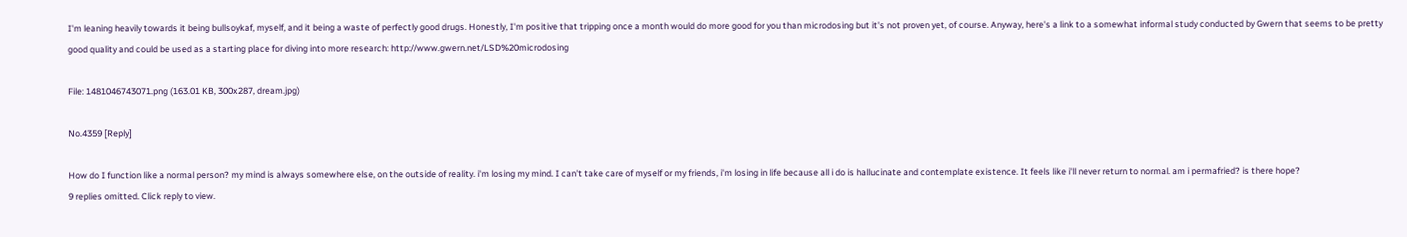I'm leaning heavily towards it being bullsoykaf, myself, and it being a waste of perfectly good drugs. Honestly, I'm positive that tripping once a month would do more good for you than microdosing but it's not proven yet, of course. Anyway, here's a link to a somewhat informal study conducted by Gwern that seems to be pretty good quality and could be used as a starting place for diving into more research: http://www.gwern.net/LSD%20microdosing

File: 1481046743071.png (163.01 KB, 300x287, dream.jpg)

No.4359 [Reply]

How do I function like a normal person? my mind is always somewhere else, on the outside of reality. i'm losing my mind. I can't take care of myself or my friends, i'm losing in life because all i do is hallucinate and contemplate existence. It feels like i'll never return to normal. am i permafried? is there hope?
9 replies omitted. Click reply to view.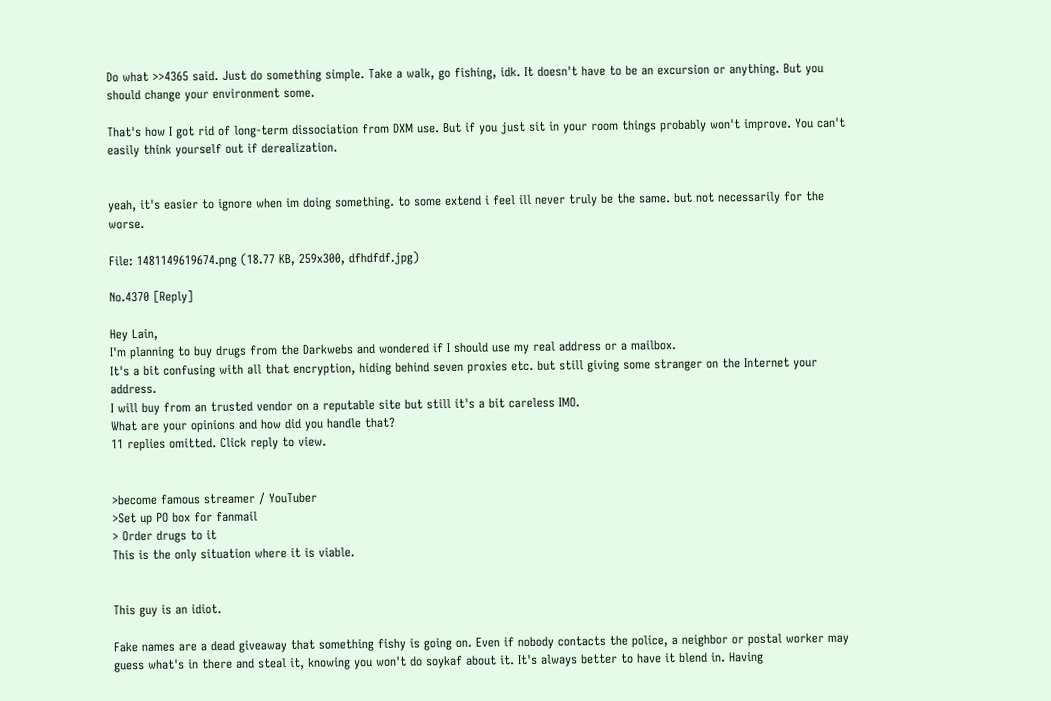Do what >>4365 said. Just do something simple. Take a walk, go fishing, idk. It doesn't have to be an excursion or anything. But you should change your environment some.

That's how I got rid of long-term dissociation from DXM use. But if you just sit in your room things probably won't improve. You can't easily think yourself out if derealization.


yeah, it's easier to ignore when im doing something. to some extend i feel ill never truly be the same. but not necessarily for the worse.

File: 1481149619674.png (18.77 KB, 259x300, dfhdfdf.jpg)

No.4370 [Reply]

Hey Lain,
I'm planning to buy drugs from the Darkwebs and wondered if I should use my real address or a mailbox.
It's a bit confusing with all that encryption, hiding behind seven proxies etc. but still giving some stranger on the Internet your address.
I will buy from an trusted vendor on a reputable site but still it's a bit careless IMO.
What are your opinions and how did you handle that?
11 replies omitted. Click reply to view.


>become famous streamer / YouTuber
>Set up PO box for fanmail
> Order drugs to it
This is the only situation where it is viable.


This guy is an idiot.

Fake names are a dead giveaway that something fishy is going on. Even if nobody contacts the police, a neighbor or postal worker may guess what's in there and steal it, knowing you won't do soykaf about it. It's always better to have it blend in. Having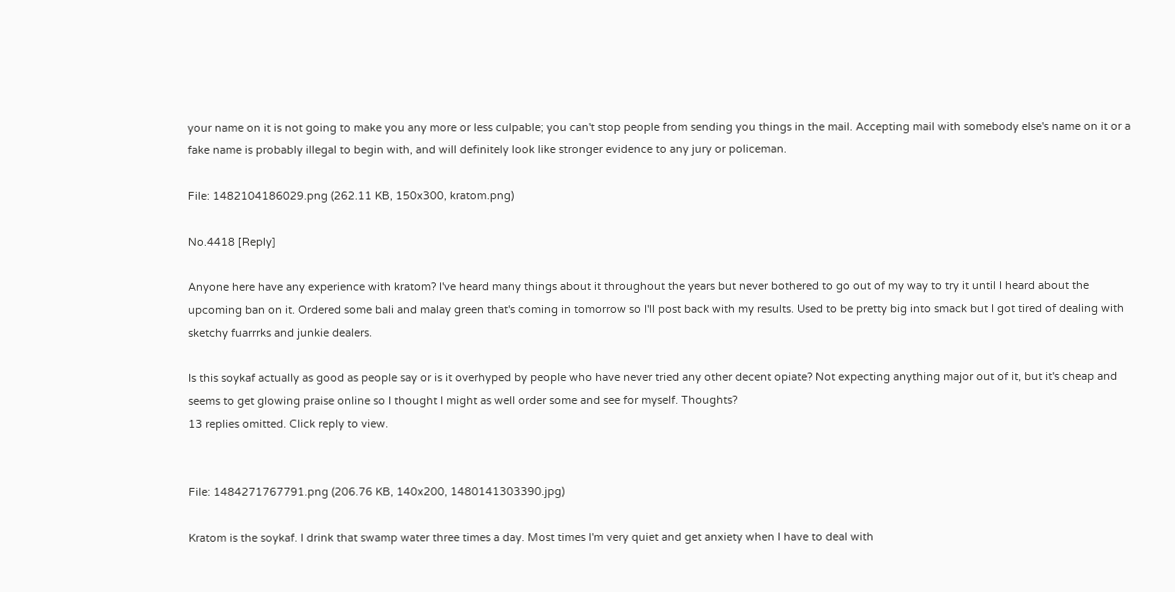your name on it is not going to make you any more or less culpable; you can't stop people from sending you things in the mail. Accepting mail with somebody else's name on it or a fake name is probably illegal to begin with, and will definitely look like stronger evidence to any jury or policeman.

File: 1482104186029.png (262.11 KB, 150x300, kratom.png)

No.4418 [Reply]

Anyone here have any experience with kratom? I've heard many things about it throughout the years but never bothered to go out of my way to try it until I heard about the upcoming ban on it. Ordered some bali and malay green that's coming in tomorrow so I'll post back with my results. Used to be pretty big into smack but I got tired of dealing with sketchy fuarrrks and junkie dealers.

Is this soykaf actually as good as people say or is it overhyped by people who have never tried any other decent opiate? Not expecting anything major out of it, but it's cheap and seems to get glowing praise online so I thought I might as well order some and see for myself. Thoughts?
13 replies omitted. Click reply to view.


File: 1484271767791.png (206.76 KB, 140x200, 1480141303390.jpg)

Kratom is the soykaf. I drink that swamp water three times a day. Most times I'm very quiet and get anxiety when I have to deal with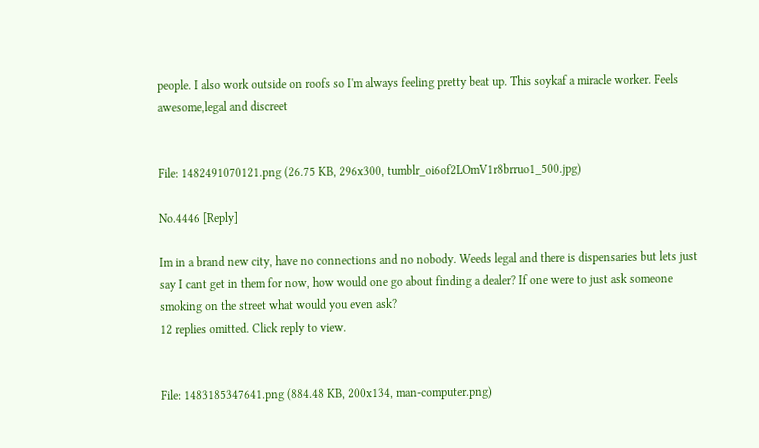people. I also work outside on roofs so I'm always feeling pretty beat up. This soykaf a miracle worker. Feels awesome,legal and discreet


File: 1482491070121.png (26.75 KB, 296x300, tumblr_oi6of2LOmV1r8brruo1_500.jpg)

No.4446 [Reply]

Im in a brand new city, have no connections and no nobody. Weeds legal and there is dispensaries but lets just say I cant get in them for now, how would one go about finding a dealer? If one were to just ask someone smoking on the street what would you even ask?
12 replies omitted. Click reply to view.


File: 1483185347641.png (884.48 KB, 200x134, man-computer.png)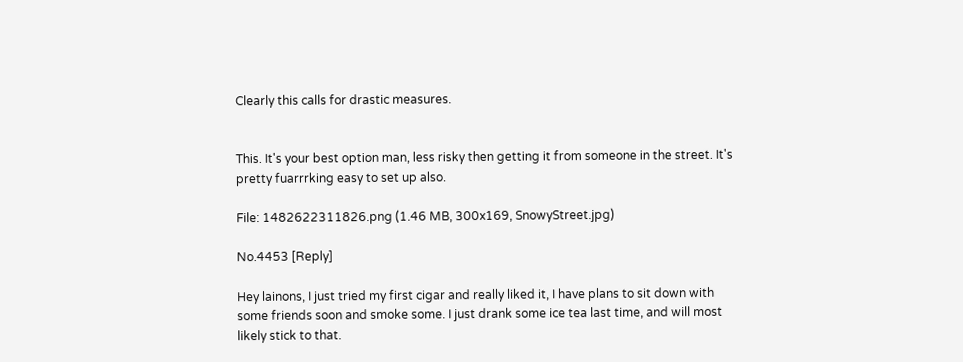Clearly this calls for drastic measures.


This. It's your best option man, less risky then getting it from someone in the street. It's pretty fuarrrking easy to set up also.

File: 1482622311826.png (1.46 MB, 300x169, SnowyStreet.jpg)

No.4453 [Reply]

Hey lainons, I just tried my first cigar and really liked it, I have plans to sit down with some friends soon and smoke some. I just drank some ice tea last time, and will most likely stick to that.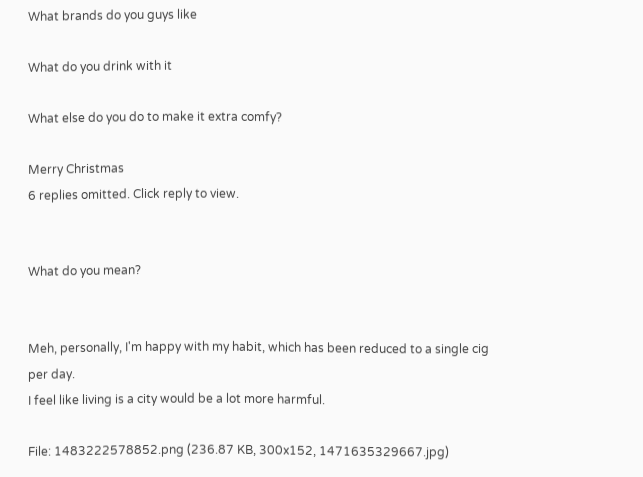What brands do you guys like

What do you drink with it

What else do you do to make it extra comfy?

Merry Christmas
6 replies omitted. Click reply to view.


What do you mean?


Meh, personally, I'm happy with my habit, which has been reduced to a single cig per day.
I feel like living is a city would be a lot more harmful.

File: 1483222578852.png (236.87 KB, 300x152, 1471635329667.jpg)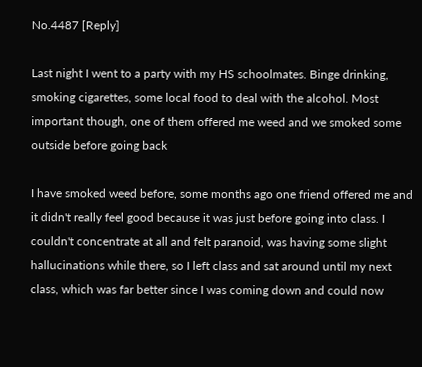No.4487 [Reply]

Last night I went to a party with my HS schoolmates. Binge drinking, smoking cigarettes, some local food to deal with the alcohol. Most important though, one of them offered me weed and we smoked some outside before going back

I have smoked weed before, some months ago one friend offered me and it didn't really feel good because it was just before going into class. I couldn't concentrate at all and felt paranoid, was having some slight hallucinations while there, so I left class and sat around until my next class, which was far better since I was coming down and could now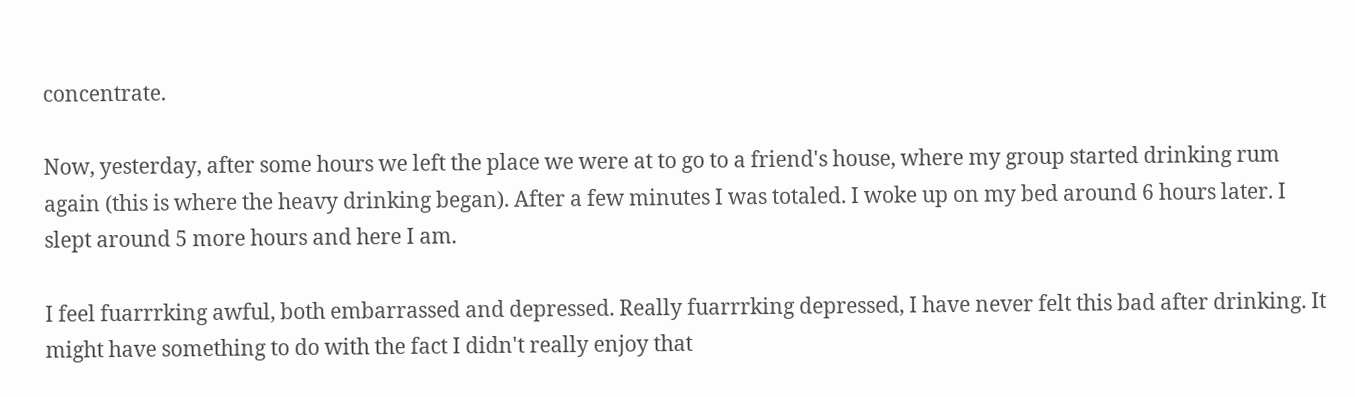concentrate.

Now, yesterday, after some hours we left the place we were at to go to a friend's house, where my group started drinking rum again (this is where the heavy drinking began). After a few minutes I was totaled. I woke up on my bed around 6 hours later. I slept around 5 more hours and here I am.

I feel fuarrrking awful, both embarrassed and depressed. Really fuarrrking depressed, I have never felt this bad after drinking. It might have something to do with the fact I didn't really enjoy that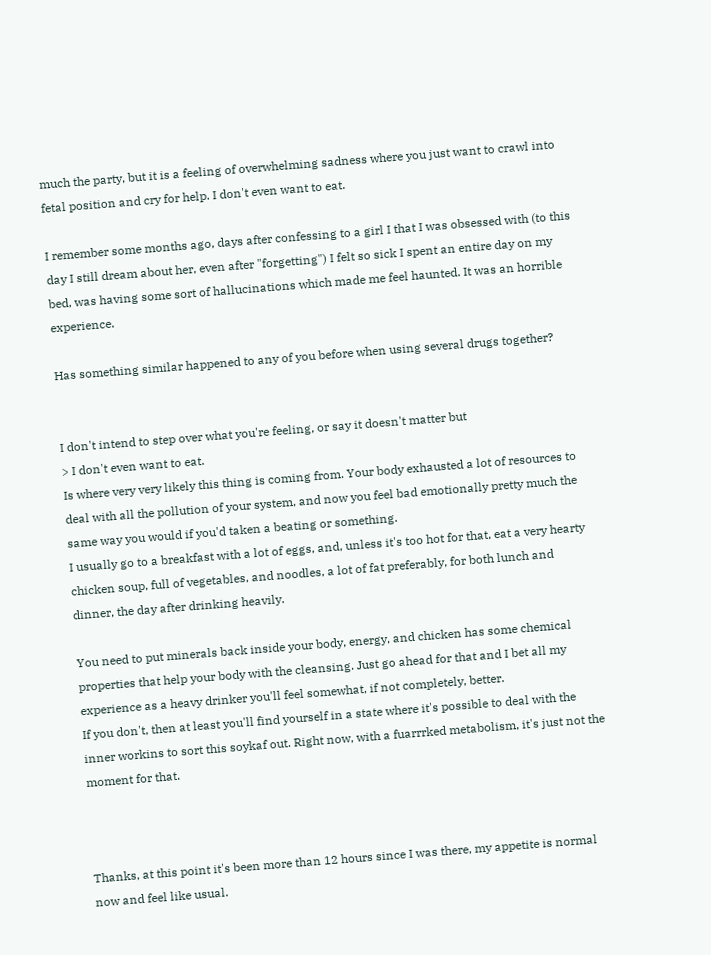much the party, but it is a feeling of overwhelming sadness where you just want to crawl into fetal position and cry for help. I don't even want to eat.

I remember some months ago, days after confessing to a girl I that I was obsessed with (to this day I still dream about her, even after "forgetting") I felt so sick I spent an entire day on my bed, was having some sort of hallucinations which made me feel haunted. It was an horrible experience.

Has something similar happened to any of you before when using several drugs together?


I don't intend to step over what you're feeling, or say it doesn't matter but
> I don't even want to eat.
Is where very very likely this thing is coming from. Your body exhausted a lot of resources to deal with all the pollution of your system, and now you feel bad emotionally pretty much the same way you would if you'd taken a beating or something.
I usually go to a breakfast with a lot of eggs, and, unless it's too hot for that, eat a very hearty chicken soup, full of vegetables, and noodles, a lot of fat preferably, for both lunch and dinner, the day after drinking heavily.

You need to put minerals back inside your body, energy, and chicken has some chemical properties that help your body with the cleansing. Just go ahead for that and I bet all my experience as a heavy drinker you'll feel somewhat, if not completely, better.
If you don't, then at least you'll find yourself in a state where it's possible to deal with the inner workins to sort this soykaf out. Right now, with a fuarrrked metabolism, it's just not the moment for that.



Thanks, at this point it's been more than 12 hours since I was there, my appetite is normal now and feel like usual.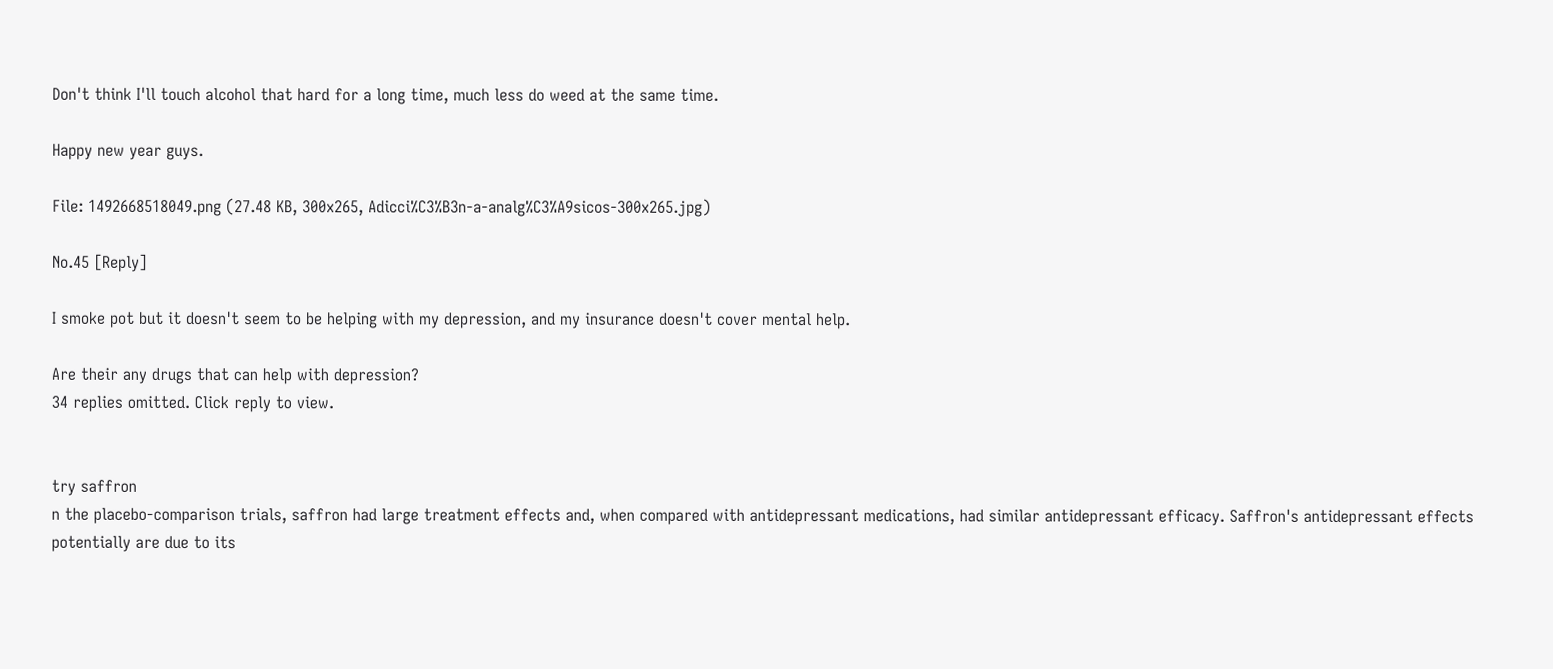Don't think I'll touch alcohol that hard for a long time, much less do weed at the same time.

Happy new year guys.

File: 1492668518049.png (27.48 KB, 300x265, Adicci%C3%B3n-a-analg%C3%A9sicos-300x265.jpg)

No.45 [Reply]

I smoke pot but it doesn't seem to be helping with my depression, and my insurance doesn't cover mental help.

Are their any drugs that can help with depression?
34 replies omitted. Click reply to view.


try saffron
n the placebo-comparison trials, saffron had large treatment effects and, when compared with antidepressant medications, had similar antidepressant efficacy. Saffron's antidepressant effects potentially are due to its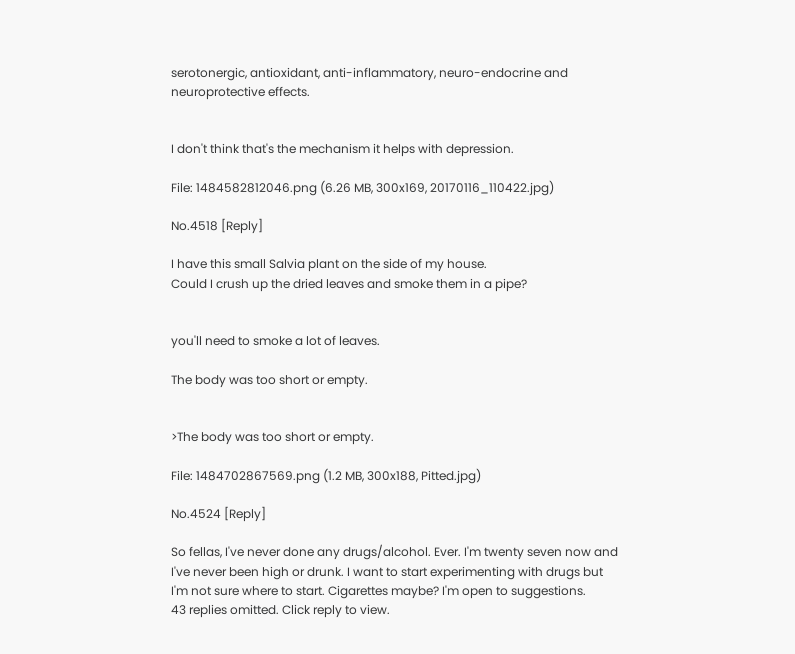serotonergic, antioxidant, anti-inflammatory, neuro-endocrine and neuroprotective effects.


I don't think that's the mechanism it helps with depression.

File: 1484582812046.png (6.26 MB, 300x169, 20170116_110422.jpg)

No.4518 [Reply]

I have this small Salvia plant on the side of my house.
Could I crush up the dried leaves and smoke them in a pipe?


you'll need to smoke a lot of leaves.

The body was too short or empty.


>The body was too short or empty.

File: 1484702867569.png (1.2 MB, 300x188, Pitted.jpg)

No.4524 [Reply]

So fellas, I've never done any drugs/alcohol. Ever. I'm twenty seven now and I've never been high or drunk. I want to start experimenting with drugs but I'm not sure where to start. Cigarettes maybe? I'm open to suggestions.
43 replies omitted. Click reply to view.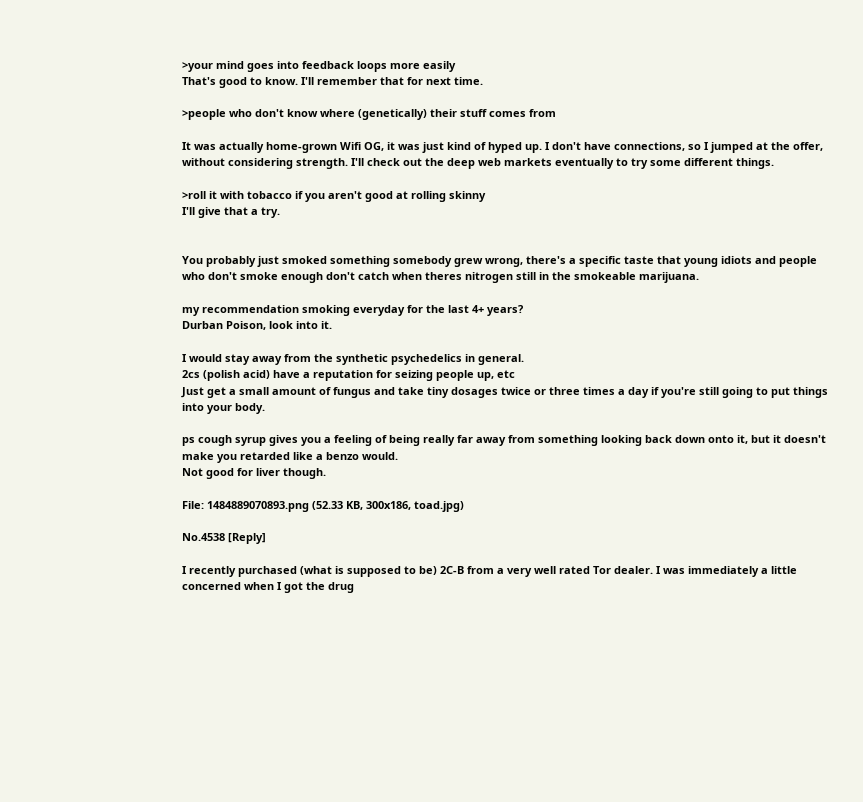>your mind goes into feedback loops more easily
That's good to know. I'll remember that for next time.

>people who don't know where (genetically) their stuff comes from

It was actually home-grown Wifi OG, it was just kind of hyped up. I don't have connections, so I jumped at the offer, without considering strength. I'll check out the deep web markets eventually to try some different things.

>roll it with tobacco if you aren't good at rolling skinny
I'll give that a try.


You probably just smoked something somebody grew wrong, there's a specific taste that young idiots and people who don't smoke enough don't catch when theres nitrogen still in the smokeable marijuana.

my recommendation smoking everyday for the last 4+ years?
Durban Poison, look into it.

I would stay away from the synthetic psychedelics in general.
2cs (polish acid) have a reputation for seizing people up, etc
Just get a small amount of fungus and take tiny dosages twice or three times a day if you're still going to put things into your body.

ps cough syrup gives you a feeling of being really far away from something looking back down onto it, but it doesn't make you retarded like a benzo would.
Not good for liver though.

File: 1484889070893.png (52.33 KB, 300x186, toad.jpg)

No.4538 [Reply]

I recently purchased (what is supposed to be) 2C-B from a very well rated Tor dealer. I was immediately a little concerned when I got the drug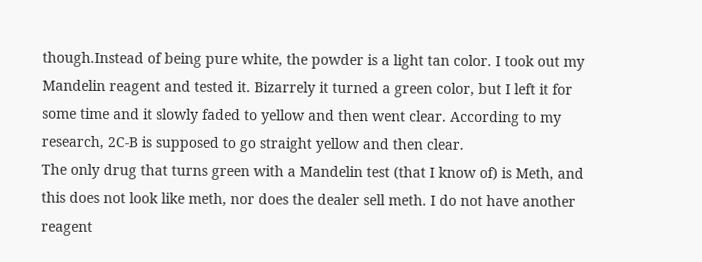though.Instead of being pure white, the powder is a light tan color. I took out my Mandelin reagent and tested it. Bizarrely it turned a green color, but I left it for some time and it slowly faded to yellow and then went clear. According to my research, 2C-B is supposed to go straight yellow and then clear.
The only drug that turns green with a Mandelin test (that I know of) is Meth, and this does not look like meth, nor does the dealer sell meth. I do not have another reagent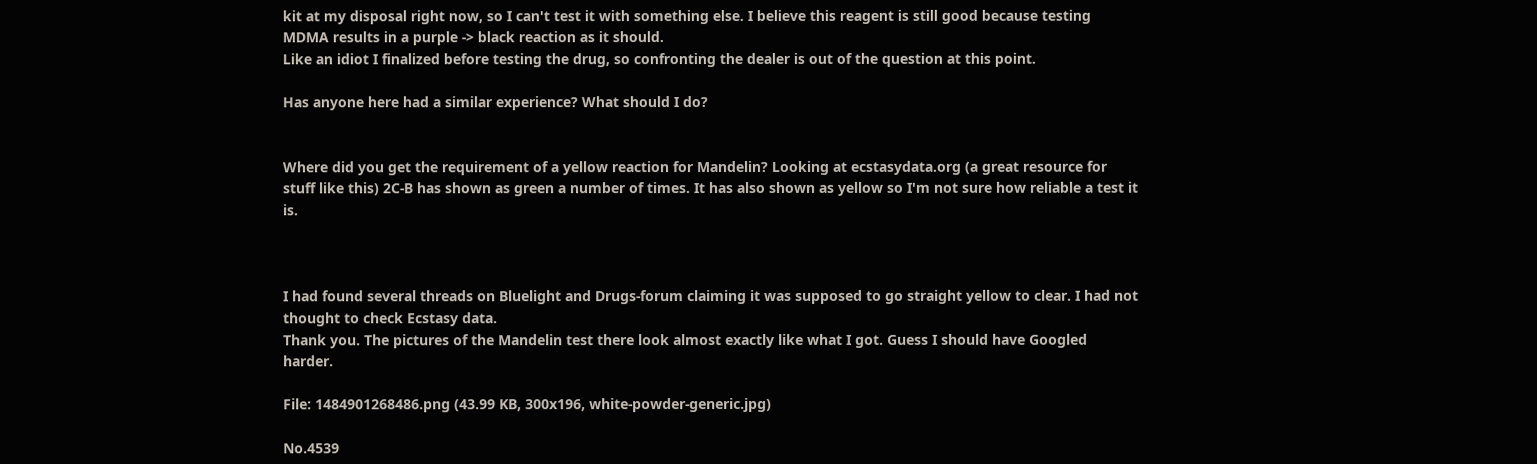kit at my disposal right now, so I can't test it with something else. I believe this reagent is still good because testing MDMA results in a purple -> black reaction as it should.
Like an idiot I finalized before testing the drug, so confronting the dealer is out of the question at this point.

Has anyone here had a similar experience? What should I do?


Where did you get the requirement of a yellow reaction for Mandelin? Looking at ecstasydata.org (a great resource for stuff like this) 2C-B has shown as green a number of times. It has also shown as yellow so I'm not sure how reliable a test it is.



I had found several threads on Bluelight and Drugs-forum claiming it was supposed to go straight yellow to clear. I had not thought to check Ecstasy data.
Thank you. The pictures of the Mandelin test there look almost exactly like what I got. Guess I should have Googled harder.

File: 1484901268486.png (43.99 KB, 300x196, white-powder-generic.jpg)

No.4539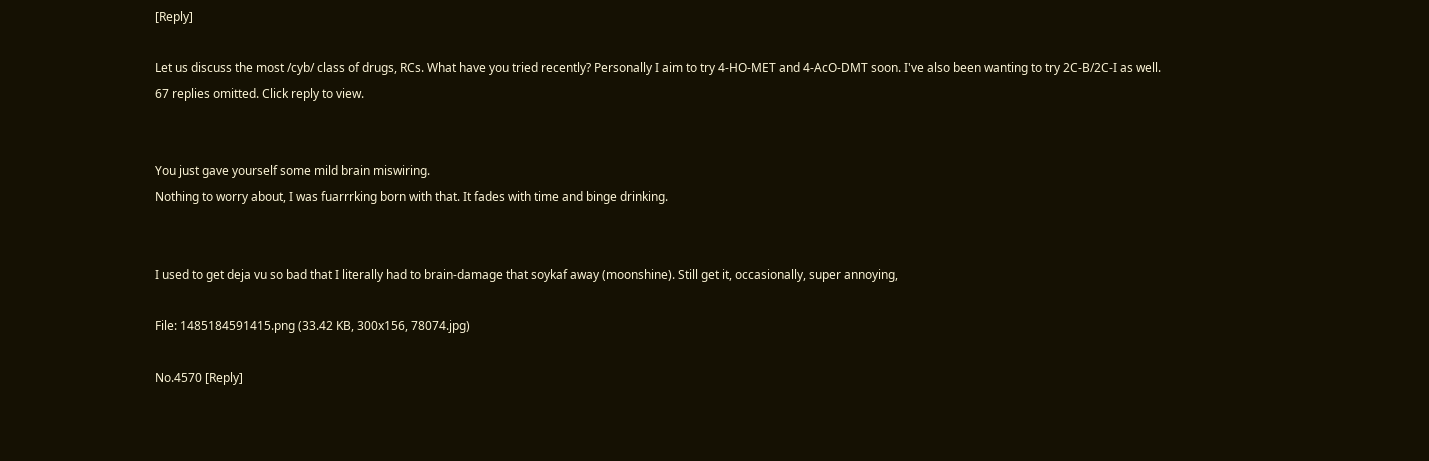[Reply]

Let us discuss the most /cyb/ class of drugs, RCs. What have you tried recently? Personally I aim to try 4-HO-MET and 4-AcO-DMT soon. I've also been wanting to try 2C-B/2C-I as well.
67 replies omitted. Click reply to view.


You just gave yourself some mild brain miswiring.
Nothing to worry about, I was fuarrrking born with that. It fades with time and binge drinking.


I used to get deja vu so bad that I literally had to brain-damage that soykaf away (moonshine). Still get it, occasionally, super annoying,

File: 1485184591415.png (33.42 KB, 300x156, 78074.jpg)

No.4570 [Reply]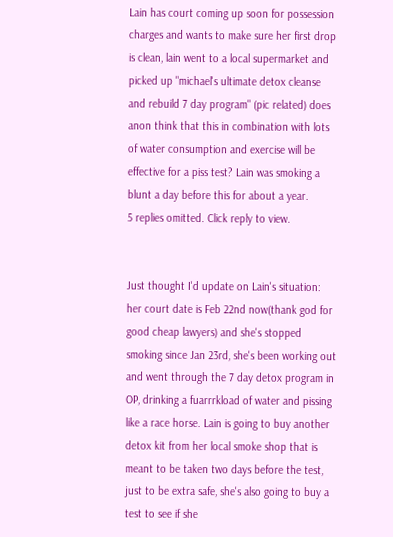Lain has court coming up soon for possession charges and wants to make sure her first drop is clean, lain went to a local supermarket and picked up "michael's ultimate detox cleanse and rebuild 7 day program" (pic related) does anon think that this in combination with lots of water consumption and exercise will be effective for a piss test? Lain was smoking a blunt a day before this for about a year.
5 replies omitted. Click reply to view.


Just thought I'd update on Lain's situation: her court date is Feb 22nd now(thank god for good cheap lawyers) and she's stopped smoking since Jan 23rd, she's been working out and went through the 7 day detox program in OP, drinking a fuarrrkload of water and pissing like a race horse. Lain is going to buy another detox kit from her local smoke shop that is meant to be taken two days before the test, just to be extra safe, she's also going to buy a test to see if she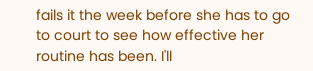fails it the week before she has to go to court to see how effective her routine has been. I'll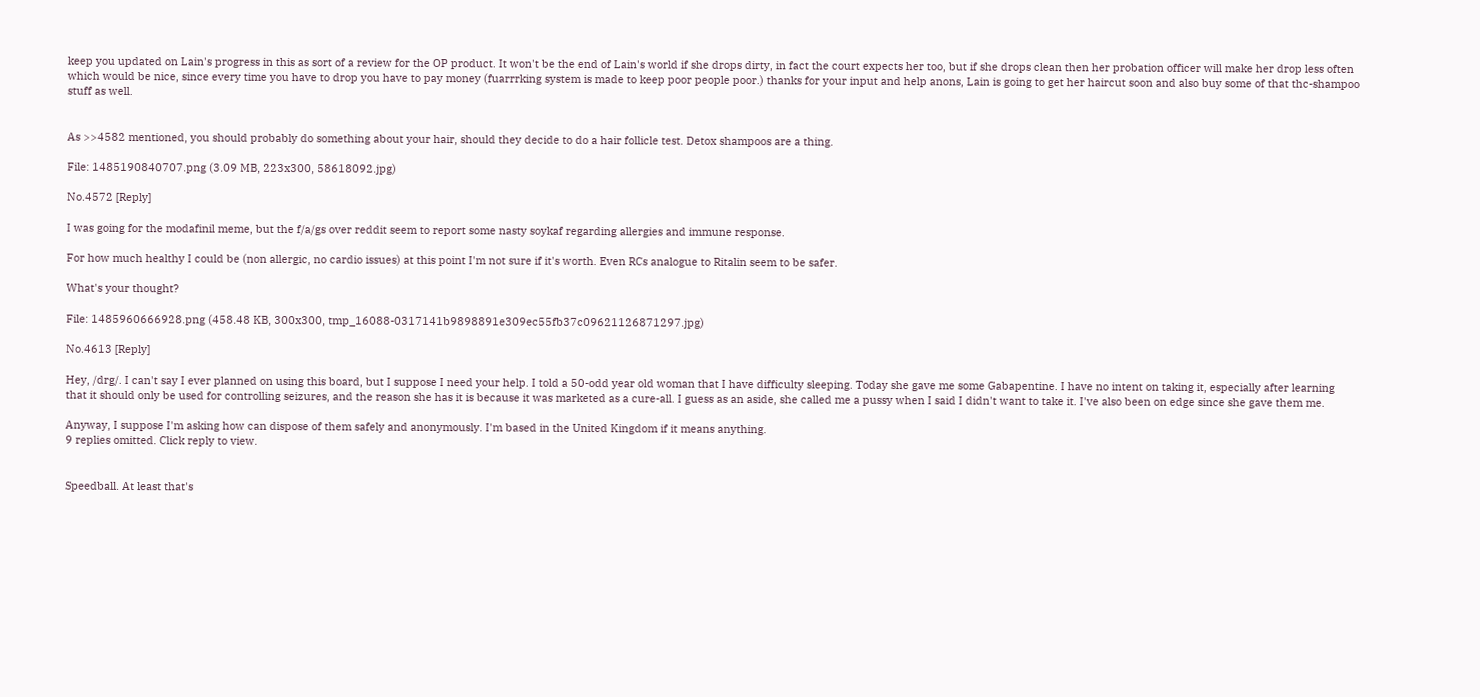keep you updated on Lain's progress in this as sort of a review for the OP product. It won't be the end of Lain's world if she drops dirty, in fact the court expects her too, but if she drops clean then her probation officer will make her drop less often which would be nice, since every time you have to drop you have to pay money (fuarrrking system is made to keep poor people poor.) thanks for your input and help anons, Lain is going to get her haircut soon and also buy some of that thc-shampoo stuff as well.


As >>4582 mentioned, you should probably do something about your hair, should they decide to do a hair follicle test. Detox shampoos are a thing.

File: 1485190840707.png (3.09 MB, 223x300, 58618092.jpg)

No.4572 [Reply]

I was going for the modafinil meme, but the f/a/gs over reddit seem to report some nasty soykaf regarding allergies and immune response.

For how much healthy I could be (non allergic, no cardio issues) at this point I'm not sure if it's worth. Even RCs analogue to Ritalin seem to be safer.

What's your thought?

File: 1485960666928.png (458.48 KB, 300x300, tmp_16088-0317141b9898891e309ec55fb37c09621126871297.jpg)

No.4613 [Reply]

Hey, /drg/. I can't say I ever planned on using this board, but I suppose I need your help. I told a 50-odd year old woman that I have difficulty sleeping. Today she gave me some Gabapentine. I have no intent on taking it, especially after learning that it should only be used for controlling seizures, and the reason she has it is because it was marketed as a cure-all. I guess as an aside, she called me a pussy when I said I didn't want to take it. I've also been on edge since she gave them me.

Anyway, I suppose I'm asking how can dispose of them safely and anonymously. I'm based in the United Kingdom if it means anything.
9 replies omitted. Click reply to view.


Speedball. At least that's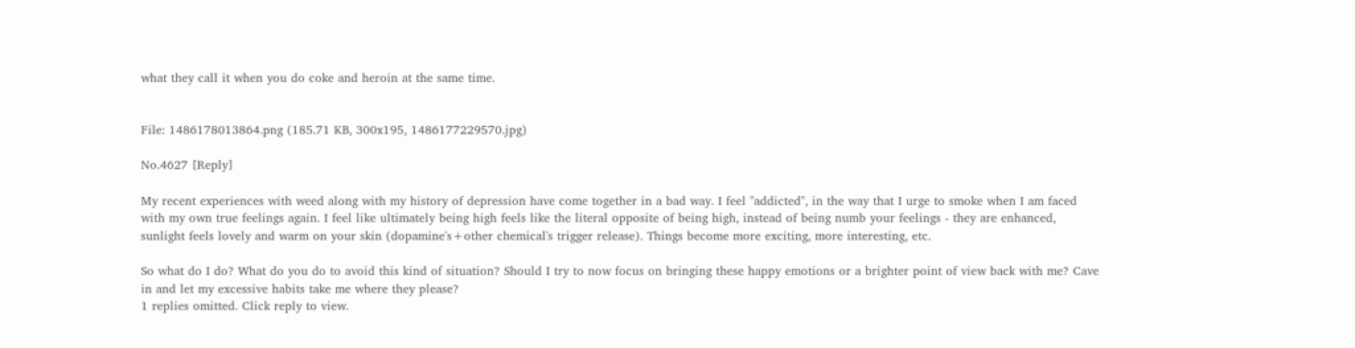what they call it when you do coke and heroin at the same time.


File: 1486178013864.png (185.71 KB, 300x195, 1486177229570.jpg)

No.4627 [Reply]

My recent experiences with weed along with my history of depression have come together in a bad way. I feel "addicted", in the way that I urge to smoke when I am faced with my own true feelings again. I feel like ultimately being high feels like the literal opposite of being high, instead of being numb your feelings - they are enhanced, sunlight feels lovely and warm on your skin (dopamine's+other chemical's trigger release). Things become more exciting, more interesting, etc.

So what do I do? What do you do to avoid this kind of situation? Should I try to now focus on bringing these happy emotions or a brighter point of view back with me? Cave in and let my excessive habits take me where they please?
1 replies omitted. Click reply to view.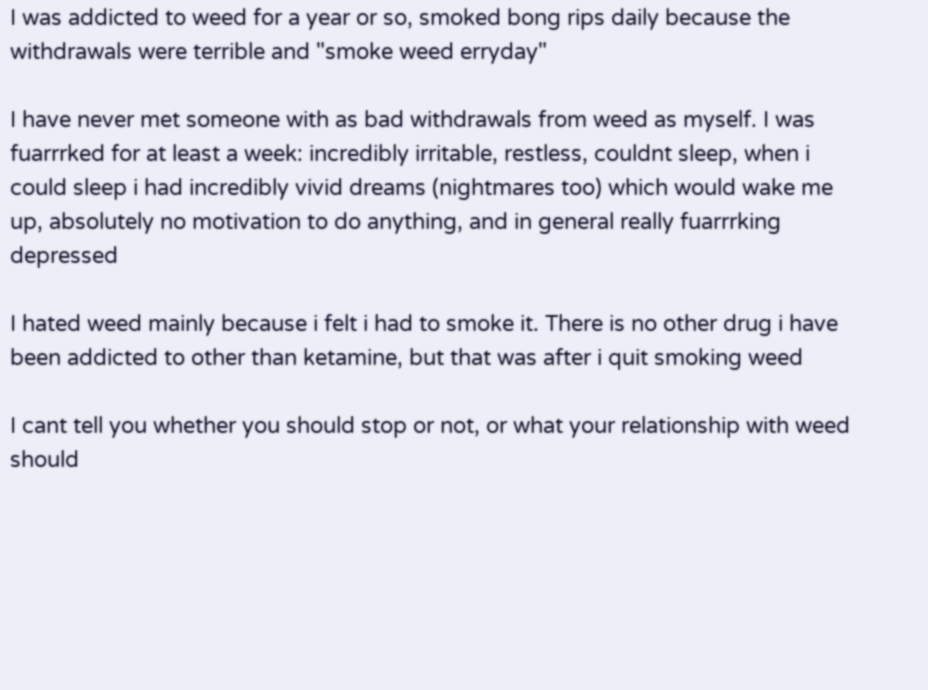I was addicted to weed for a year or so, smoked bong rips daily because the withdrawals were terrible and "smoke weed erryday"

I have never met someone with as bad withdrawals from weed as myself. I was fuarrrked for at least a week: incredibly irritable, restless, couldnt sleep, when i could sleep i had incredibly vivid dreams (nightmares too) which would wake me up, absolutely no motivation to do anything, and in general really fuarrrking depressed

I hated weed mainly because i felt i had to smoke it. There is no other drug i have been addicted to other than ketamine, but that was after i quit smoking weed

I cant tell you whether you should stop or not, or what your relationship with weed should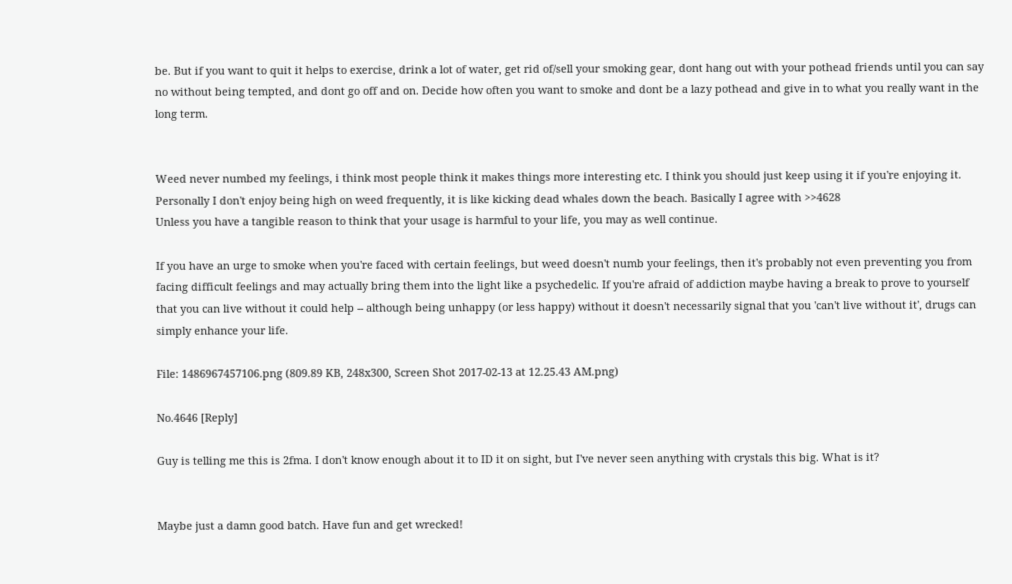be. But if you want to quit it helps to exercise, drink a lot of water, get rid of/sell your smoking gear, dont hang out with your pothead friends until you can say no without being tempted, and dont go off and on. Decide how often you want to smoke and dont be a lazy pothead and give in to what you really want in the long term.


Weed never numbed my feelings, i think most people think it makes things more interesting etc. I think you should just keep using it if you're enjoying it. Personally I don't enjoy being high on weed frequently, it is like kicking dead whales down the beach. Basically I agree with >>4628
Unless you have a tangible reason to think that your usage is harmful to your life, you may as well continue.

If you have an urge to smoke when you're faced with certain feelings, but weed doesn't numb your feelings, then it's probably not even preventing you from facing difficult feelings and may actually bring them into the light like a psychedelic. If you're afraid of addiction maybe having a break to prove to yourself that you can live without it could help -- although being unhappy (or less happy) without it doesn't necessarily signal that you 'can't live without it', drugs can simply enhance your life.

File: 1486967457106.png (809.89 KB, 248x300, Screen Shot 2017-02-13 at 12.25.43 AM.png)

No.4646 [Reply]

Guy is telling me this is 2fma. I don't know enough about it to ID it on sight, but I've never seen anything with crystals this big. What is it?


Maybe just a damn good batch. Have fun and get wrecked!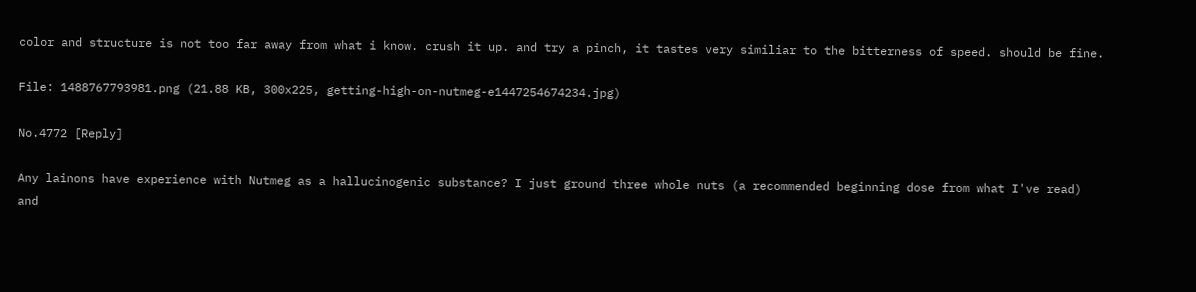color and structure is not too far away from what i know. crush it up. and try a pinch, it tastes very similiar to the bitterness of speed. should be fine.

File: 1488767793981.png (21.88 KB, 300x225, getting-high-on-nutmeg-e1447254674234.jpg)

No.4772 [Reply]

Any lainons have experience with Nutmeg as a hallucinogenic substance? I just ground three whole nuts (a recommended beginning dose from what I've read) and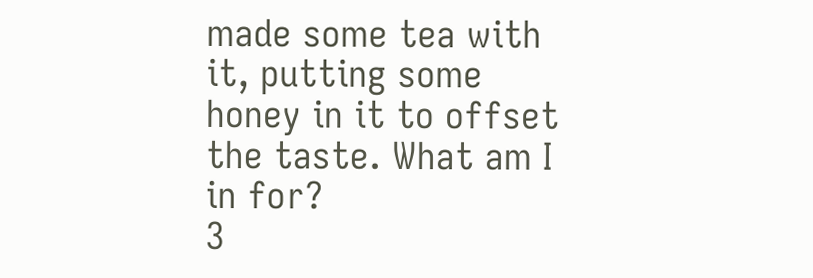made some tea with it, putting some honey in it to offset the taste. What am I in for?
3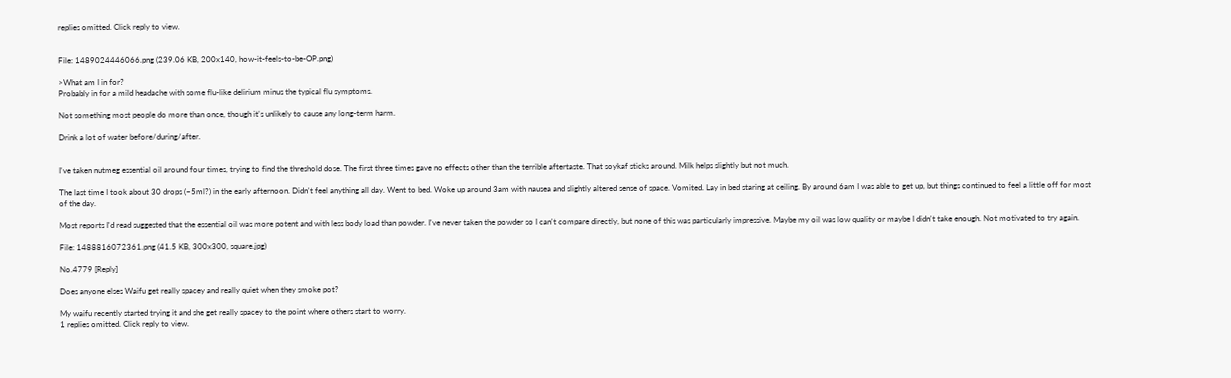replies omitted. Click reply to view.


File: 1489024446066.png (239.06 KB, 200x140, how-it-feels-to-be-OP.png)

>What am I in for?
Probably in for a mild headache with some flu-like delirium minus the typical flu symptoms.

Not something most people do more than once, though it's unlikely to cause any long-term harm.

Drink a lot of water before/during/after.


I've taken nutmeg essential oil around four times, trying to find the threshold dose. The first three times gave no effects other than the terrible aftertaste. That soykaf sticks around. Milk helps slightly but not much.

The last time I took about 30 drops (~5ml?) in the early afternoon. Didn't feel anything all day. Went to bed. Woke up around 3am with nausea and slightly altered sense of space. Vomited. Lay in bed staring at ceiling. By around 6am I was able to get up, but things continued to feel a little off for most of the day.

Most reports I'd read suggested that the essential oil was more potent and with less body load than powder. I've never taken the powder so I can't compare directly, but none of this was particularly impressive. Maybe my oil was low quality or maybe I didn't take enough. Not motivated to try again.

File: 1488816072361.png (41.5 KB, 300x300, square.jpg)

No.4779 [Reply]

Does anyone elses Waifu get really spacey and really quiet when they smoke pot?

My waifu recently started trying it and she get really spacey to the point where others start to worry.
1 replies omitted. Click reply to view.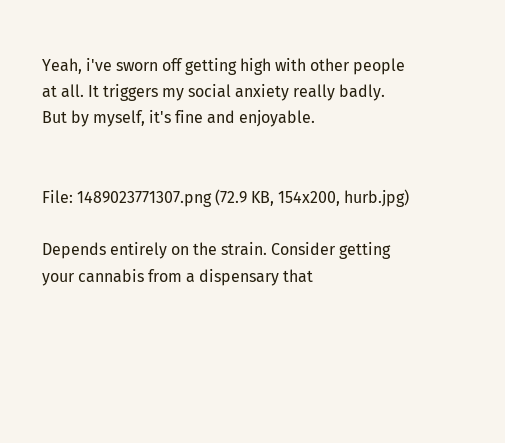Yeah, i've sworn off getting high with other people at all. It triggers my social anxiety really badly. But by myself, it's fine and enjoyable.


File: 1489023771307.png (72.9 KB, 154x200, hurb.jpg)

Depends entirely on the strain. Consider getting your cannabis from a dispensary that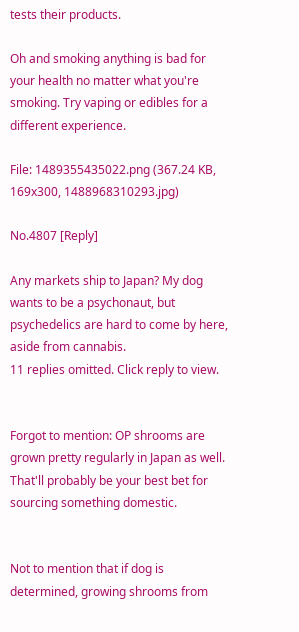tests their products.

Oh and smoking anything is bad for your health no matter what you're smoking. Try vaping or edibles for a different experience.

File: 1489355435022.png (367.24 KB, 169x300, 1488968310293.jpg)

No.4807 [Reply]

Any markets ship to Japan? My dog wants to be a psychonaut, but psychedelics are hard to come by here, aside from cannabis.
11 replies omitted. Click reply to view.


Forgot to mention: OP shrooms are grown pretty regularly in Japan as well. That'll probably be your best bet for sourcing something domestic.


Not to mention that if dog is determined, growing shrooms from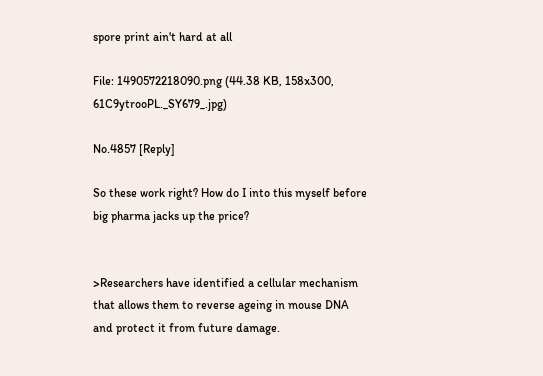spore print ain't hard at all

File: 1490572218090.png (44.38 KB, 158x300, 61C9ytrooPL._SY679_.jpg)

No.4857 [Reply]

So these work right? How do I into this myself before big pharma jacks up the price?


>Researchers have identified a cellular mechanism that allows them to reverse ageing in mouse DNA and protect it from future damage.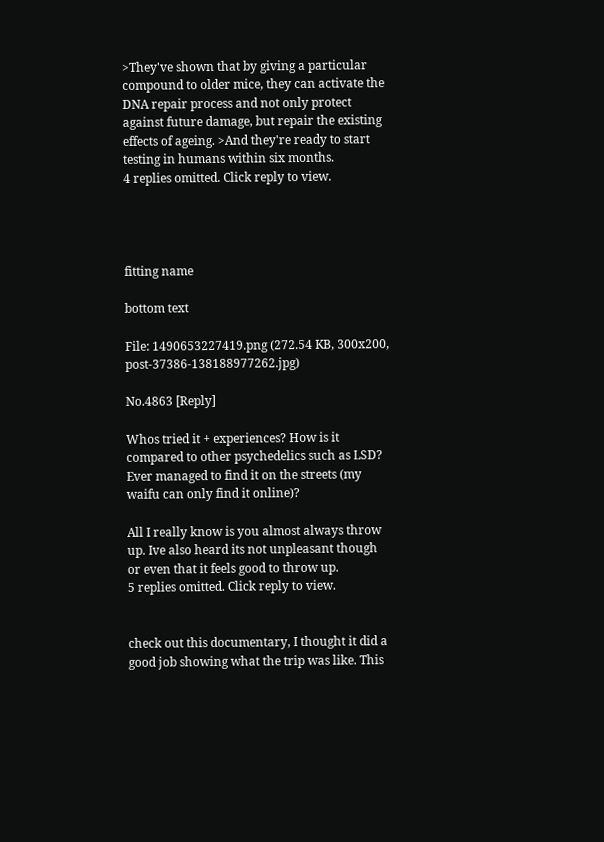>They've shown that by giving a particular compound to older mice, they can activate the DNA repair process and not only protect against future damage, but repair the existing effects of ageing. >And they're ready to start testing in humans within six months.
4 replies omitted. Click reply to view.




fitting name

bottom text

File: 1490653227419.png (272.54 KB, 300x200, post-37386-138188977262.jpg)

No.4863 [Reply]

Whos tried it + experiences? How is it compared to other psychedelics such as LSD? Ever managed to find it on the streets (my waifu can only find it online)?

All I really know is you almost always throw up. Ive also heard its not unpleasant though or even that it feels good to throw up.
5 replies omitted. Click reply to view.


check out this documentary, I thought it did a good job showing what the trip was like. This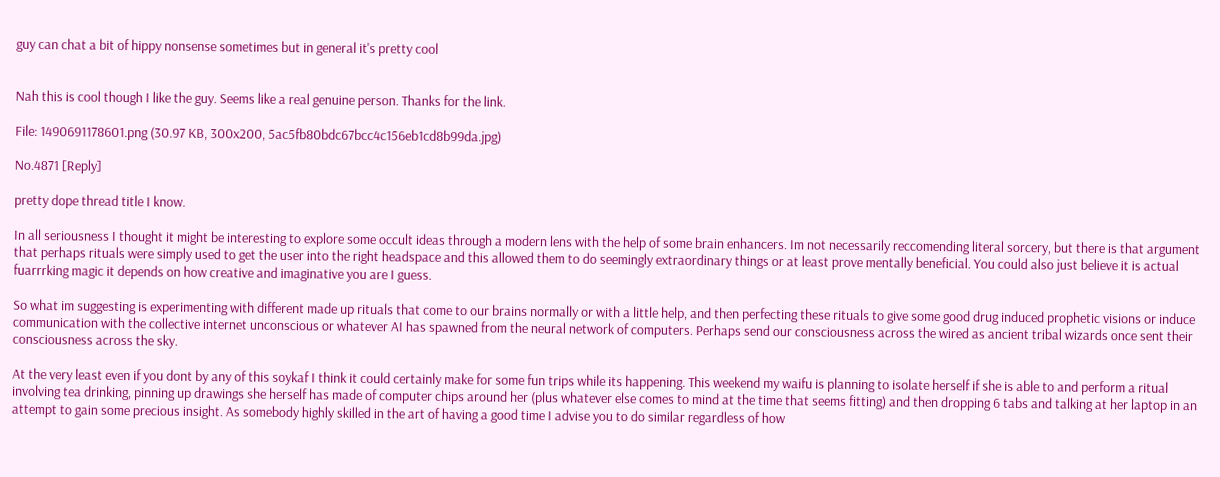guy can chat a bit of hippy nonsense sometimes but in general it's pretty cool


Nah this is cool though I like the guy. Seems like a real genuine person. Thanks for the link.

File: 1490691178601.png (30.97 KB, 300x200, 5ac5fb80bdc67bcc4c156eb1cd8b99da.jpg)

No.4871 [Reply]

pretty dope thread title I know.

In all seriousness I thought it might be interesting to explore some occult ideas through a modern lens with the help of some brain enhancers. Im not necessarily reccomending literal sorcery, but there is that argument that perhaps rituals were simply used to get the user into the right headspace and this allowed them to do seemingly extraordinary things or at least prove mentally beneficial. You could also just believe it is actual fuarrrking magic it depends on how creative and imaginative you are I guess.

So what im suggesting is experimenting with different made up rituals that come to our brains normally or with a little help, and then perfecting these rituals to give some good drug induced prophetic visions or induce communication with the collective internet unconscious or whatever AI has spawned from the neural network of computers. Perhaps send our consciousness across the wired as ancient tribal wizards once sent their consciousness across the sky.

At the very least even if you dont by any of this soykaf I think it could certainly make for some fun trips while its happening. This weekend my waifu is planning to isolate herself if she is able to and perform a ritual involving tea drinking, pinning up drawings she herself has made of computer chips around her (plus whatever else comes to mind at the time that seems fitting) and then dropping 6 tabs and talking at her laptop in an attempt to gain some precious insight. As somebody highly skilled in the art of having a good time I advise you to do similar regardless of how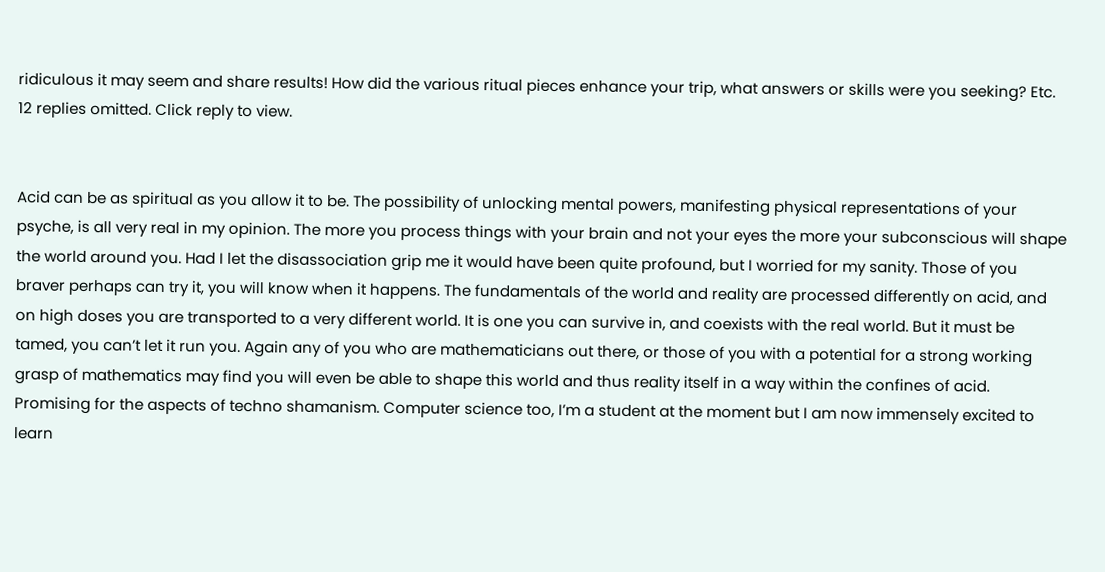ridiculous it may seem and share results! How did the various ritual pieces enhance your trip, what answers or skills were you seeking? Etc.
12 replies omitted. Click reply to view.


Acid can be as spiritual as you allow it to be. The possibility of unlocking mental powers, manifesting physical representations of your psyche, is all very real in my opinion. The more you process things with your brain and not your eyes the more your subconscious will shape the world around you. Had I let the disassociation grip me it would have been quite profound, but I worried for my sanity. Those of you braver perhaps can try it, you will know when it happens. The fundamentals of the world and reality are processed differently on acid, and on high doses you are transported to a very different world. It is one you can survive in, and coexists with the real world. But it must be tamed, you can’t let it run you. Again any of you who are mathematicians out there, or those of you with a potential for a strong working grasp of mathematics may find you will even be able to shape this world and thus reality itself in a way within the confines of acid. Promising for the aspects of techno shamanism. Computer science too, I’m a student at the moment but I am now immensely excited to learn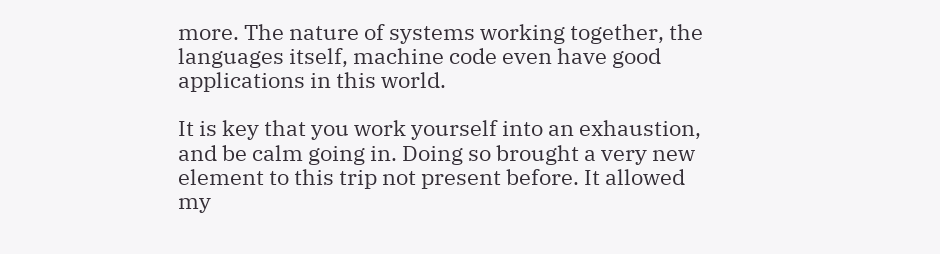more. The nature of systems working together, the languages itself, machine code even have good applications in this world.

It is key that you work yourself into an exhaustion, and be calm going in. Doing so brought a very new element to this trip not present before. It allowed my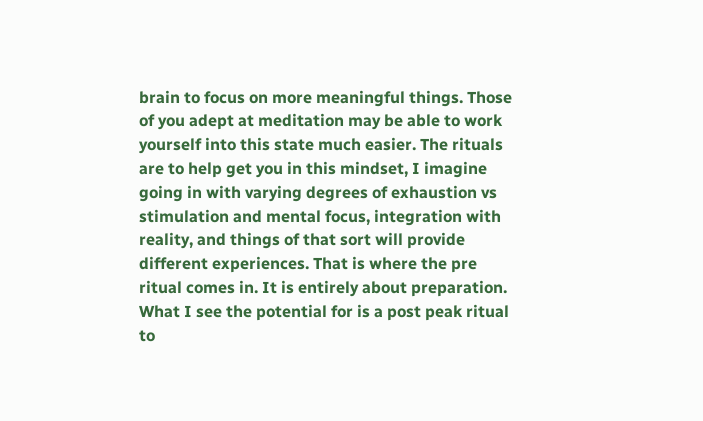brain to focus on more meaningful things. Those of you adept at meditation may be able to work yourself into this state much easier. The rituals are to help get you in this mindset, I imagine going in with varying degrees of exhaustion vs stimulation and mental focus, integration with reality, and things of that sort will provide different experiences. That is where the pre ritual comes in. It is entirely about preparation.
What I see the potential for is a post peak ritual to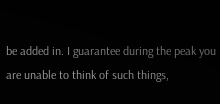be added in. I guarantee during the peak you are unable to think of such things,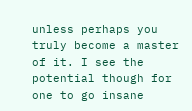unless perhaps you truly become a master of it. I see the potential though for one to go insane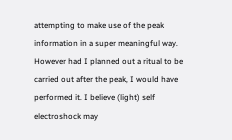attempting to make use of the peak information in a super meaningful way. However had I planned out a ritual to be carried out after the peak, I would have performed it. I believe (light) self electroshock may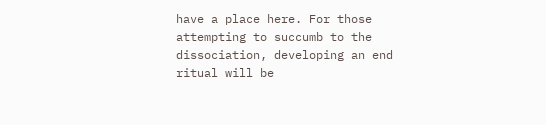have a place here. For those attempting to succumb to the dissociation, developing an end ritual will be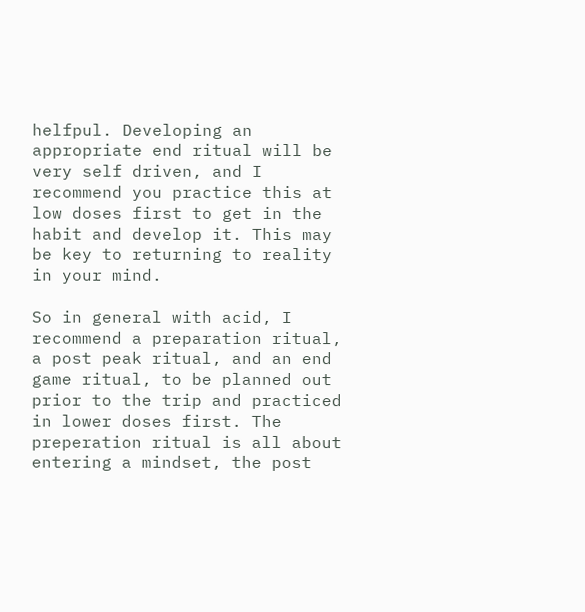helfpul. Developing an appropriate end ritual will be very self driven, and I recommend you practice this at low doses first to get in the habit and develop it. This may be key to returning to reality in your mind.

So in general with acid, I recommend a preparation ritual, a post peak ritual, and an end game ritual, to be planned out prior to the trip and practiced in lower doses first. The preperation ritual is all about entering a mindset, the post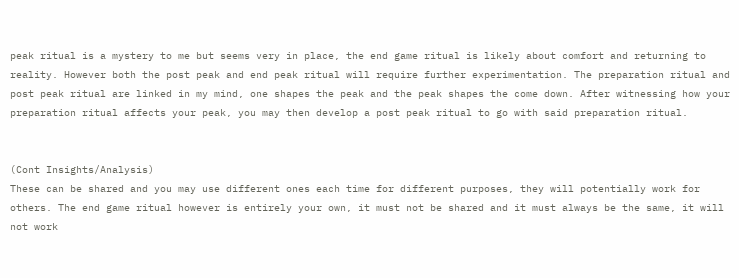peak ritual is a mystery to me but seems very in place, the end game ritual is likely about comfort and returning to reality. However both the post peak and end peak ritual will require further experimentation. The preparation ritual and post peak ritual are linked in my mind, one shapes the peak and the peak shapes the come down. After witnessing how your preparation ritual affects your peak, you may then develop a post peak ritual to go with said preparation ritual.


(Cont Insights/Analysis)
These can be shared and you may use different ones each time for different purposes, they will potentially work for others. The end game ritual however is entirely your own, it must not be shared and it must always be the same, it will not work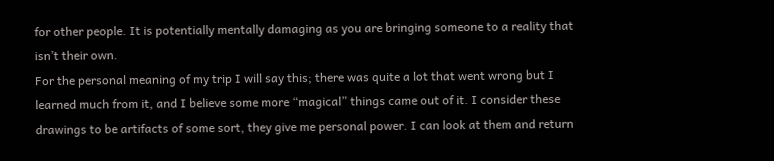for other people. It is potentially mentally damaging as you are bringing someone to a reality that isn’t their own.
For the personal meaning of my trip I will say this; there was quite a lot that went wrong but I learned much from it, and I believe some more “magical” things came out of it. I consider these drawings to be artifacts of some sort, they give me personal power. I can look at them and return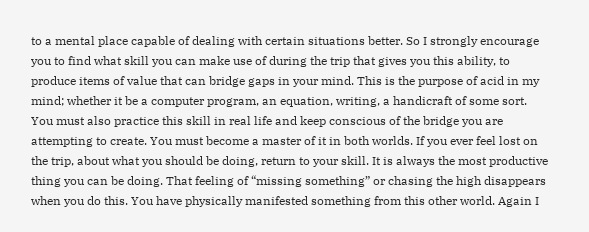to a mental place capable of dealing with certain situations better. So I strongly encourage you to find what skill you can make use of during the trip that gives you this ability, to produce items of value that can bridge gaps in your mind. This is the purpose of acid in my mind; whether it be a computer program, an equation, writing, a handicraft of some sort. You must also practice this skill in real life and keep conscious of the bridge you are attempting to create. You must become a master of it in both worlds. If you ever feel lost on the trip, about what you should be doing, return to your skill. It is always the most productive thing you can be doing. That feeling of “missing something” or chasing the high disappears when you do this. You have physically manifested something from this other world. Again I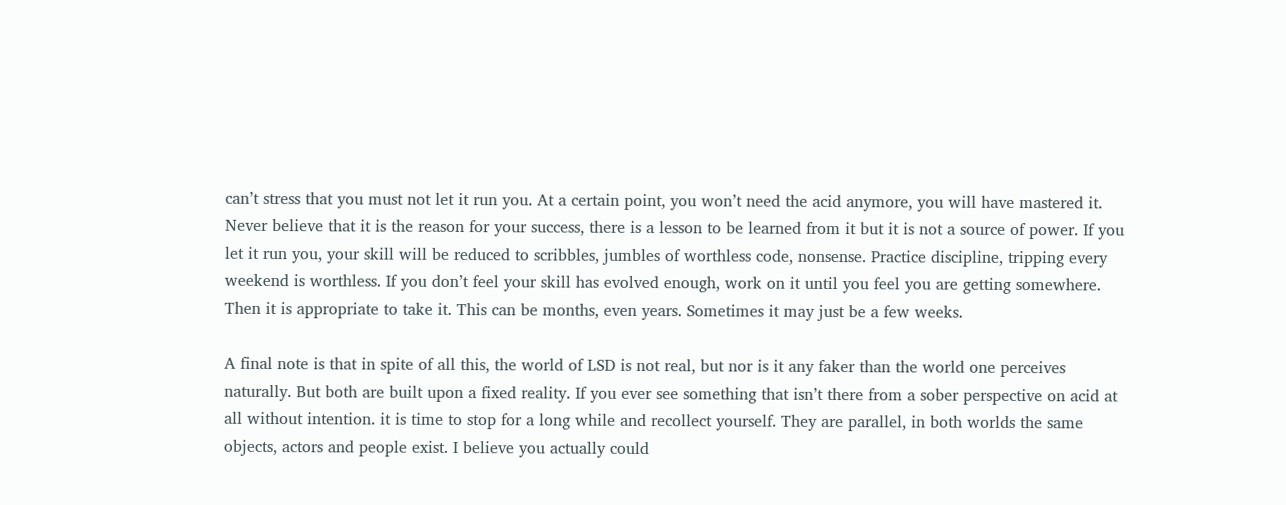can’t stress that you must not let it run you. At a certain point, you won’t need the acid anymore, you will have mastered it. Never believe that it is the reason for your success, there is a lesson to be learned from it but it is not a source of power. If you let it run you, your skill will be reduced to scribbles, jumbles of worthless code, nonsense. Practice discipline, tripping every weekend is worthless. If you don’t feel your skill has evolved enough, work on it until you feel you are getting somewhere. Then it is appropriate to take it. This can be months, even years. Sometimes it may just be a few weeks.

A final note is that in spite of all this, the world of LSD is not real, but nor is it any faker than the world one perceives naturally. But both are built upon a fixed reality. If you ever see something that isn’t there from a sober perspective on acid at all without intention. it is time to stop for a long while and recollect yourself. They are parallel, in both worlds the same objects, actors and people exist. I believe you actually could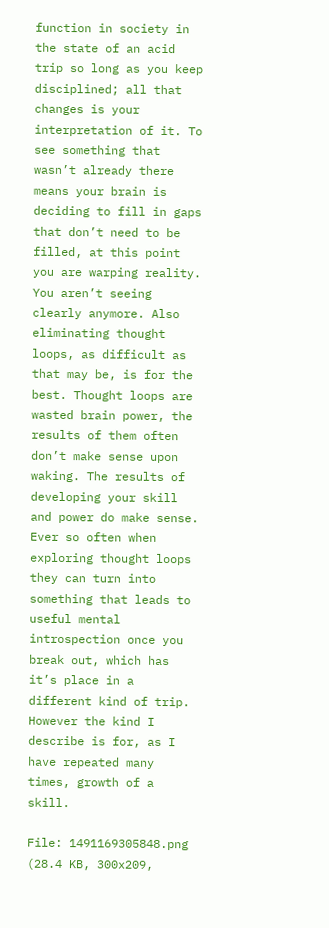function in society in the state of an acid trip so long as you keep disciplined; all that changes is your interpretation of it. To see something that wasn’t already there means your brain is deciding to fill in gaps that don’t need to be filled, at this point you are warping reality. You aren’t seeing clearly anymore. Also eliminating thought loops, as difficult as that may be, is for the best. Thought loops are wasted brain power, the results of them often don’t make sense upon waking. The results of developing your skill and power do make sense. Ever so often when exploring thought loops they can turn into something that leads to useful mental introspection once you break out, which has it’s place in a different kind of trip. However the kind I describe is for, as I have repeated many times, growth of a skill.

File: 1491169305848.png (28.4 KB, 300x209,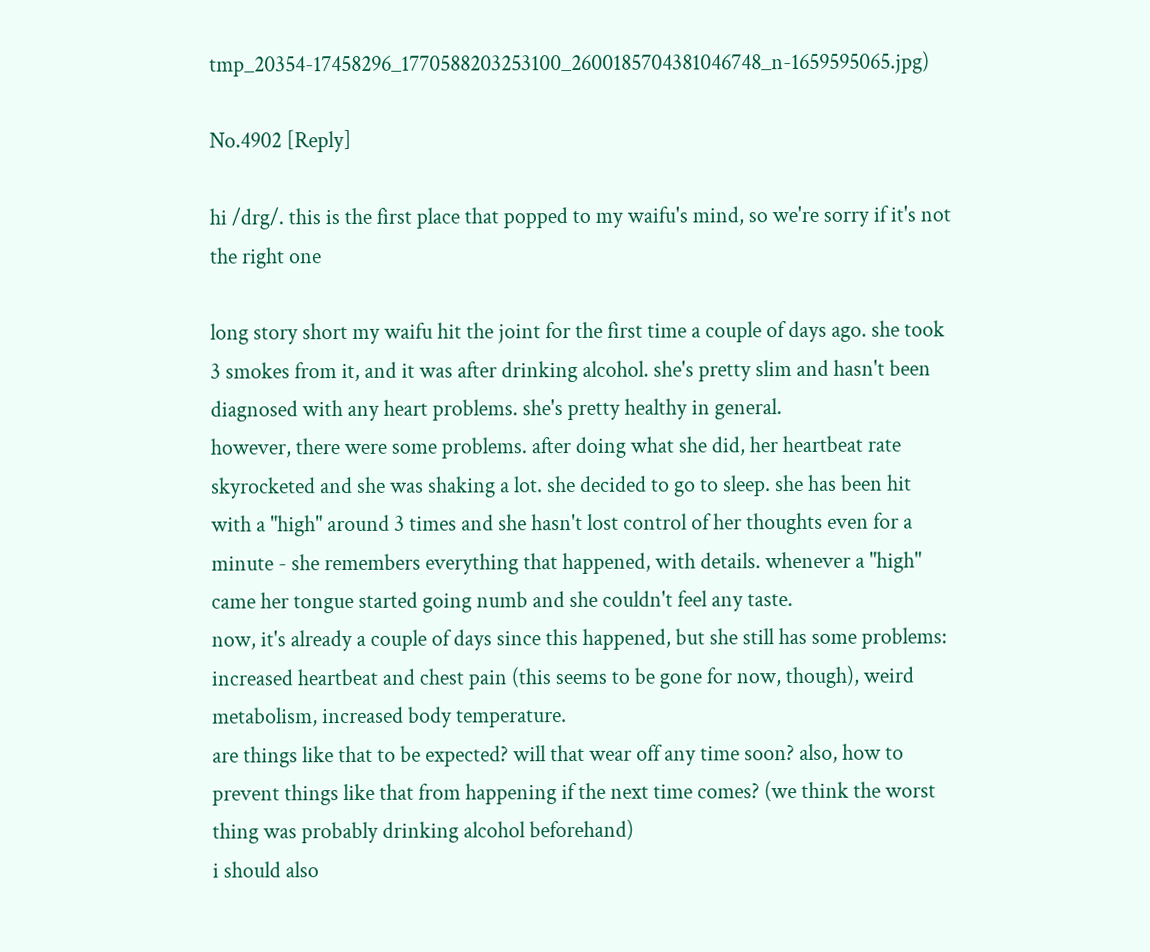tmp_20354-17458296_1770588203253100_2600185704381046748_n-1659595065.jpg)

No.4902 [Reply]

hi /drg/. this is the first place that popped to my waifu's mind, so we're sorry if it's not the right one

long story short my waifu hit the joint for the first time a couple of days ago. she took 3 smokes from it, and it was after drinking alcohol. she's pretty slim and hasn't been diagnosed with any heart problems. she's pretty healthy in general.
however, there were some problems. after doing what she did, her heartbeat rate skyrocketed and she was shaking a lot. she decided to go to sleep. she has been hit with a "high" around 3 times and she hasn't lost control of her thoughts even for a minute - she remembers everything that happened, with details. whenever a "high" came her tongue started going numb and she couldn't feel any taste.
now, it's already a couple of days since this happened, but she still has some problems: increased heartbeat and chest pain (this seems to be gone for now, though), weird metabolism, increased body temperature.
are things like that to be expected? will that wear off any time soon? also, how to prevent things like that from happening if the next time comes? (we think the worst thing was probably drinking alcohol beforehand)
i should also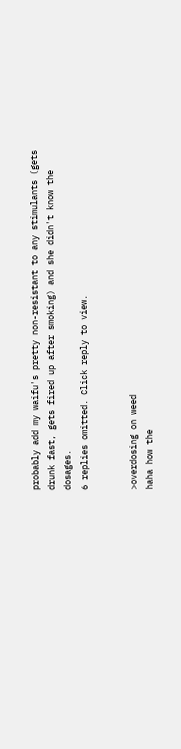probably add my waifu's pretty non-resistant to any stimulants (gets drunk fast, gets fired up after smoking) and she didn't know the dosages.
6 replies omitted. Click reply to view.


>overdosing on weed
haha how the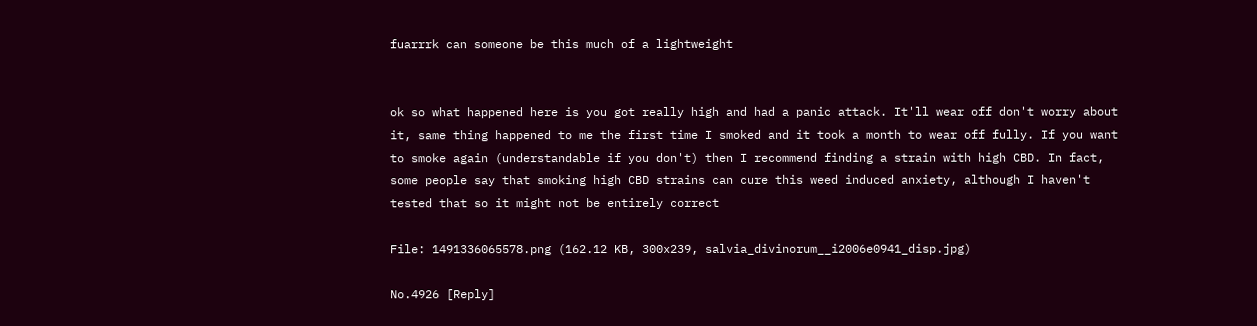fuarrrk can someone be this much of a lightweight


ok so what happened here is you got really high and had a panic attack. It'll wear off don't worry about it, same thing happened to me the first time I smoked and it took a month to wear off fully. If you want to smoke again (understandable if you don't) then I recommend finding a strain with high CBD. In fact, some people say that smoking high CBD strains can cure this weed induced anxiety, although I haven't tested that so it might not be entirely correct

File: 1491336065578.png (162.12 KB, 300x239, salvia_divinorum__i2006e0941_disp.jpg)

No.4926 [Reply]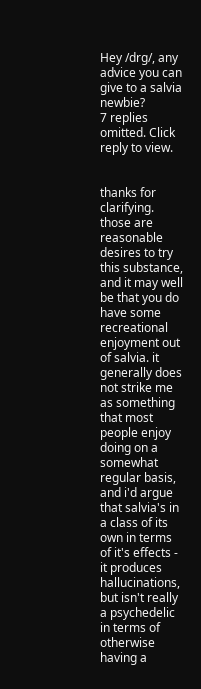Hey /drg/, any advice you can give to a salvia newbie?
7 replies omitted. Click reply to view.


thanks for clarifying. those are reasonable desires to try this substance, and it may well be that you do have some recreational enjoyment out of salvia. it generally does not strike me as something that most people enjoy doing on a somewhat regular basis, and i'd argue that salvia's in a class of its own in terms of it's effects - it produces hallucinations, but isn't really a psychedelic in terms of otherwise having a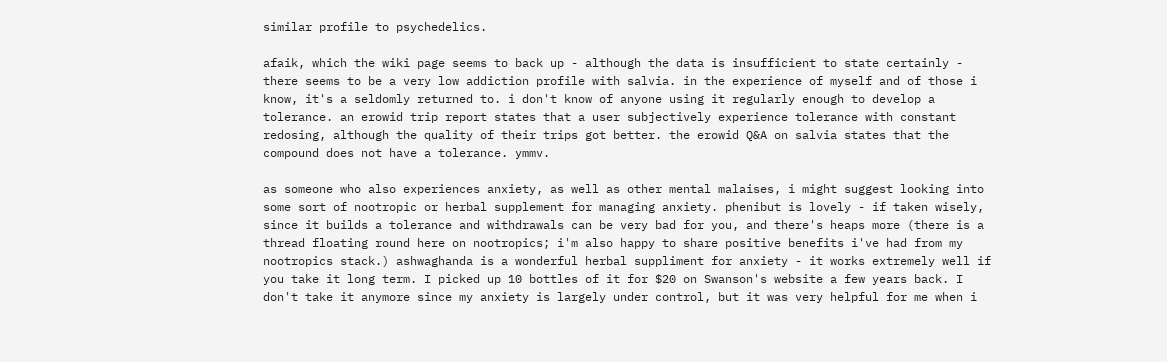similar profile to psychedelics.

afaik, which the wiki page seems to back up - although the data is insufficient to state certainly - there seems to be a very low addiction profile with salvia. in the experience of myself and of those i know, it's a seldomly returned to. i don't know of anyone using it regularly enough to develop a tolerance. an erowid trip report states that a user subjectively experience tolerance with constant redosing, although the quality of their trips got better. the erowid Q&A on salvia states that the compound does not have a tolerance. ymmv.

as someone who also experiences anxiety, as well as other mental malaises, i might suggest looking into some sort of nootropic or herbal supplement for managing anxiety. phenibut is lovely - if taken wisely, since it builds a tolerance and withdrawals can be very bad for you, and there's heaps more (there is a thread floating round here on nootropics; i'm also happy to share positive benefits i've had from my nootropics stack.) ashwaghanda is a wonderful herbal suppliment for anxiety - it works extremely well if you take it long term. I picked up 10 bottles of it for $20 on Swanson's website a few years back. I don't take it anymore since my anxiety is largely under control, but it was very helpful for me when i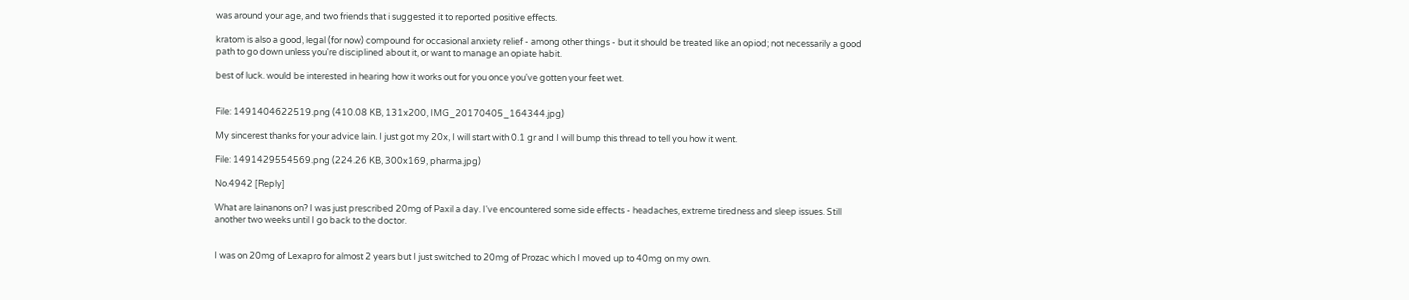was around your age, and two friends that i suggested it to reported positive effects.

kratom is also a good, legal (for now) compound for occasional anxiety relief - among other things - but it should be treated like an opiod; not necessarily a good path to go down unless you're disciplined about it, or want to manage an opiate habit.

best of luck. would be interested in hearing how it works out for you once you've gotten your feet wet.


File: 1491404622519.png (410.08 KB, 131x200, IMG_20170405_164344.jpg)

My sincerest thanks for your advice lain. I just got my 20x, I will start with 0.1 gr and I will bump this thread to tell you how it went.

File: 1491429554569.png (224.26 KB, 300x169, pharma.jpg)

No.4942 [Reply]

What are lainanons on? I was just prescribed 20mg of Paxil a day. I've encountered some side effects - headaches, extreme tiredness and sleep issues. Still another two weeks until I go back to the doctor.


I was on 20mg of Lexapro for almost 2 years but I just switched to 20mg of Prozac which I moved up to 40mg on my own.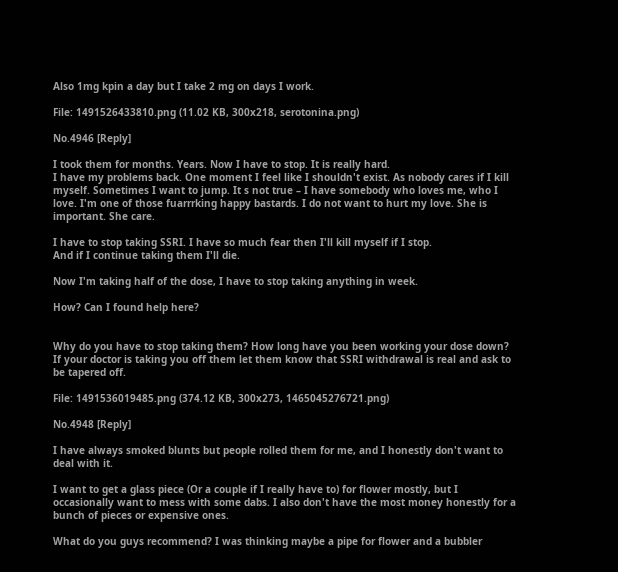Also 1mg kpin a day but I take 2 mg on days I work.

File: 1491526433810.png (11.02 KB, 300x218, serotonina.png)

No.4946 [Reply]

I took them for months. Years. Now I have to stop. It is really hard.
I have my problems back. One moment I feel like I shouldn't exist. As nobody cares if I kill myself. Sometimes I want to jump. It s not true – I have somebody who loves me, who I love. I'm one of those fuarrrking happy bastards. I do not want to hurt my love. She is important. She care.

I have to stop taking SSRI. I have so much fear then I'll kill myself if I stop.
And if I continue taking them I'll die.

Now I'm taking half of the dose, I have to stop taking anything in week.

How? Can I found help here?


Why do you have to stop taking them? How long have you been working your dose down? If your doctor is taking you off them let them know that SSRI withdrawal is real and ask to be tapered off.

File: 1491536019485.png (374.12 KB, 300x273, 1465045276721.png)

No.4948 [Reply]

I have always smoked blunts but people rolled them for me, and I honestly don't want to deal with it.

I want to get a glass piece (Or a couple if I really have to) for flower mostly, but I occasionally want to mess with some dabs. I also don't have the most money honestly for a bunch of pieces or expensive ones.

What do you guys recommend? I was thinking maybe a pipe for flower and a bubbler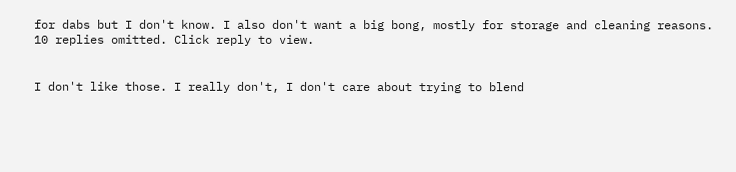for dabs but I don't know. I also don't want a big bong, mostly for storage and cleaning reasons.
10 replies omitted. Click reply to view.


I don't like those. I really don't, I don't care about trying to blend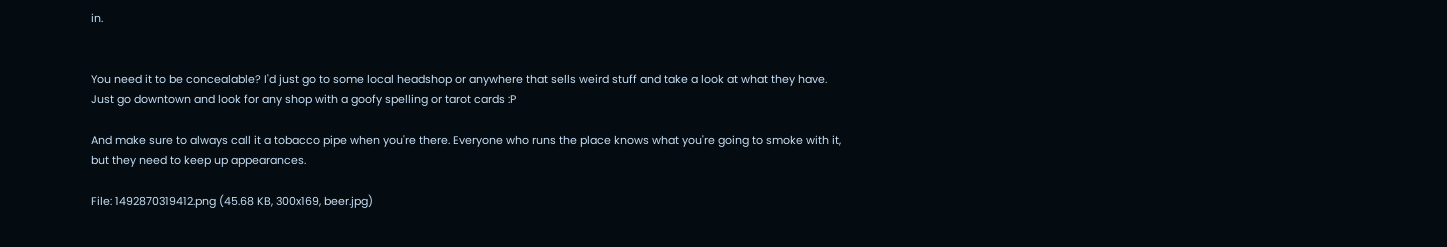in.


You need it to be concealable? I'd just go to some local headshop or anywhere that sells weird stuff and take a look at what they have. Just go downtown and look for any shop with a goofy spelling or tarot cards :P

And make sure to always call it a tobacco pipe when you're there. Everyone who runs the place knows what you're going to smoke with it, but they need to keep up appearances.

File: 1492870319412.png (45.68 KB, 300x169, beer.jpg)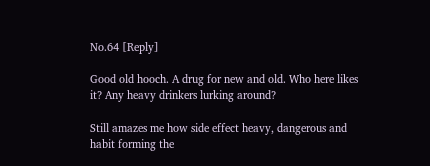No.64 [Reply]

Good old hooch. A drug for new and old. Who here likes it? Any heavy drinkers lurking around?

Still amazes me how side effect heavy, dangerous and habit forming the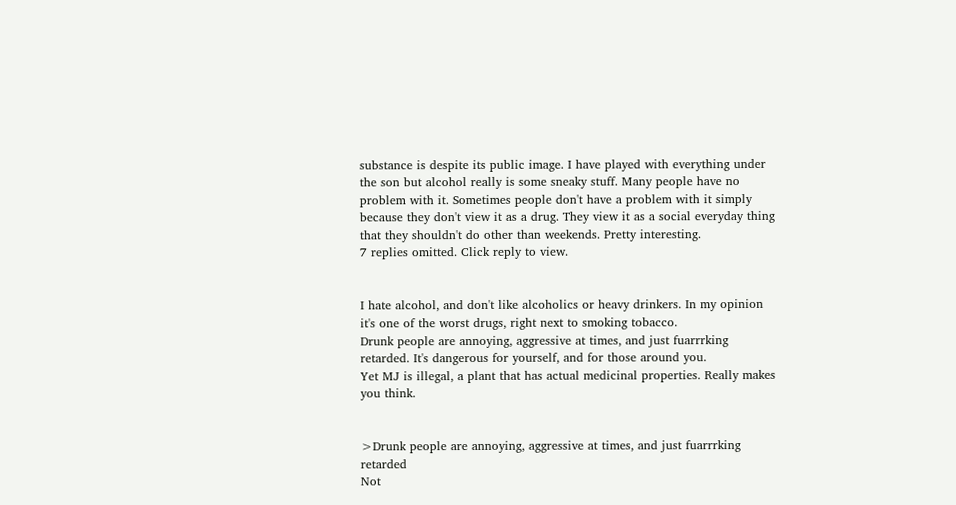substance is despite its public image. I have played with everything under the son but alcohol really is some sneaky stuff. Many people have no problem with it. Sometimes people don't have a problem with it simply because they don't view it as a drug. They view it as a social everyday thing that they shouldn't do other than weekends. Pretty interesting.
7 replies omitted. Click reply to view.


I hate alcohol, and don't like alcoholics or heavy drinkers. In my opinion it's one of the worst drugs, right next to smoking tobacco.
Drunk people are annoying, aggressive at times, and just fuarrrking retarded. It's dangerous for yourself, and for those around you.
Yet MJ is illegal, a plant that has actual medicinal properties. Really makes you think.


>Drunk people are annoying, aggressive at times, and just fuarrrking retarded
Not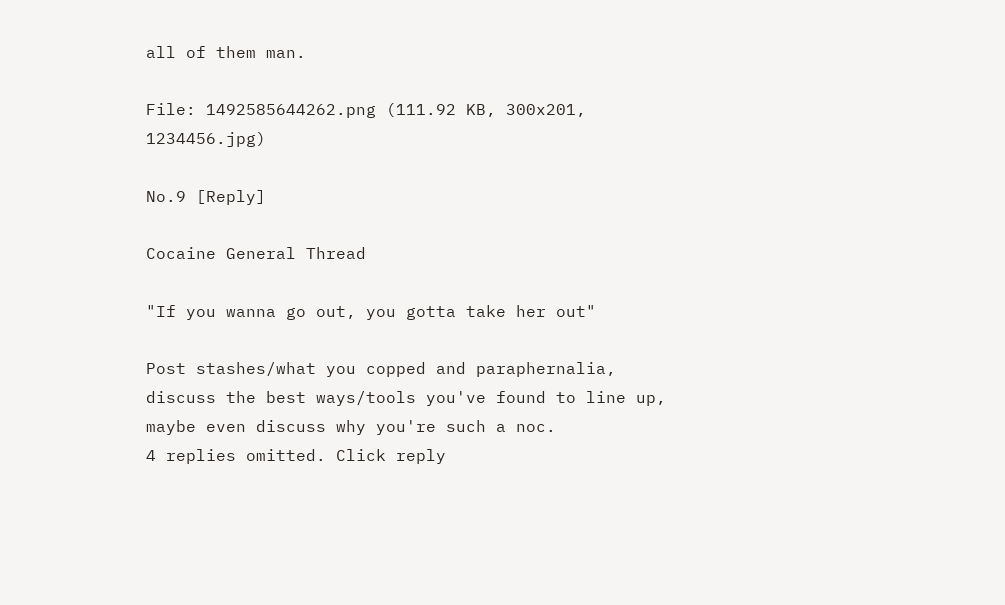all of them man.

File: 1492585644262.png (111.92 KB, 300x201, 1234456.jpg)

No.9 [Reply]

Cocaine General Thread

"If you wanna go out, you gotta take her out"

Post stashes/what you copped and paraphernalia, discuss the best ways/tools you've found to line up, maybe even discuss why you're such a noc.
4 replies omitted. Click reply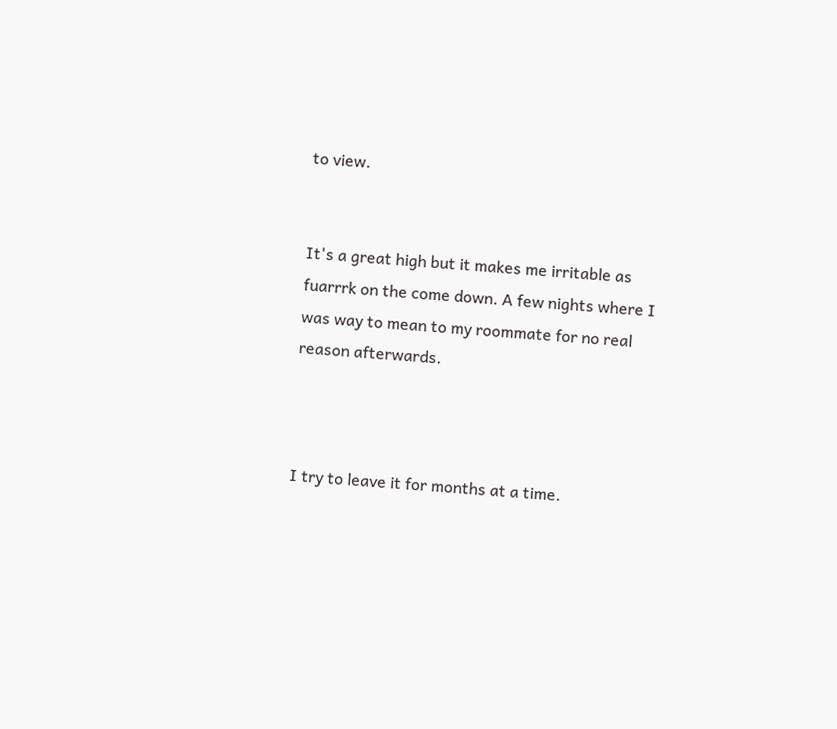to view.


It's a great high but it makes me irritable as fuarrrk on the come down. A few nights where I was way to mean to my roommate for no real reason afterwards.



I try to leave it for months at a time.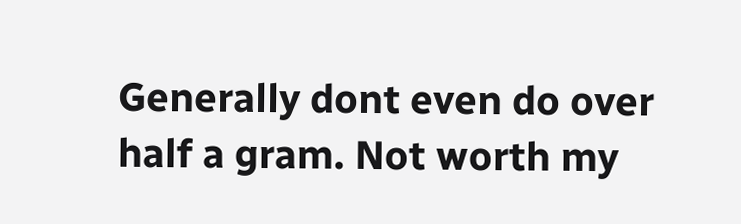Generally dont even do over half a gram. Not worth my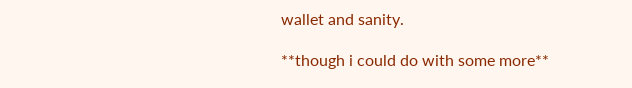wallet and sanity.

**though i could do with some more**